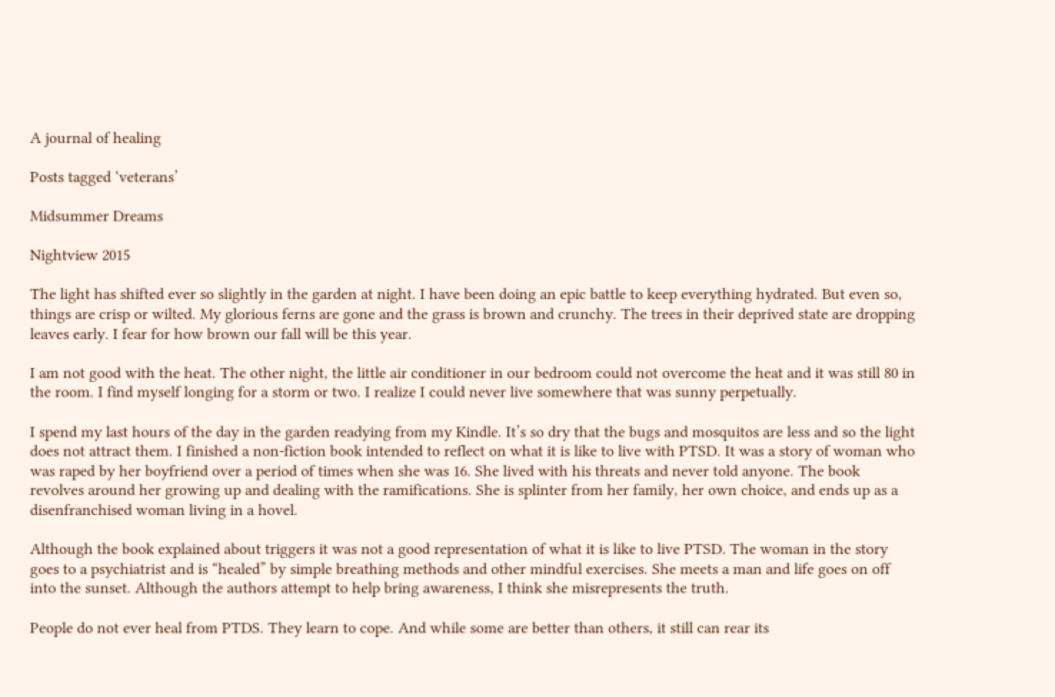A journal of healing

Posts tagged ‘veterans’

Midsummer Dreams

Nightview 2015

The light has shifted ever so slightly in the garden at night. I have been doing an epic battle to keep everything hydrated. But even so, things are crisp or wilted. My glorious ferns are gone and the grass is brown and crunchy. The trees in their deprived state are dropping leaves early. I fear for how brown our fall will be this year.

I am not good with the heat. The other night, the little air conditioner in our bedroom could not overcome the heat and it was still 80 in the room. I find myself longing for a storm or two. I realize I could never live somewhere that was sunny perpetually.

I spend my last hours of the day in the garden readying from my Kindle. It’s so dry that the bugs and mosquitos are less and so the light does not attract them. I finished a non-fiction book intended to reflect on what it is like to live with PTSD. It was a story of woman who was raped by her boyfriend over a period of times when she was 16. She lived with his threats and never told anyone. The book revolves around her growing up and dealing with the ramifications. She is splinter from her family, her own choice, and ends up as a disenfranchised woman living in a hovel.

Although the book explained about triggers it was not a good representation of what it is like to live PTSD. The woman in the story goes to a psychiatrist and is “healed” by simple breathing methods and other mindful exercises. She meets a man and life goes on off into the sunset. Although the authors attempt to help bring awareness, I think she misrepresents the truth.

People do not ever heal from PTDS. They learn to cope. And while some are better than others, it still can rear its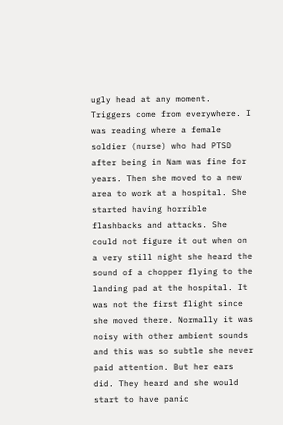ugly head at any moment. Triggers come from everywhere. I was reading where a female soldier (nurse) who had PTSD after being in Nam was fine for years. Then she moved to a new area to work at a hospital. She started having horrible flashbacks and attacks. She could not figure it out when on a very still night she heard the sound of a chopper flying to the landing pad at the hospital. It was not the first flight since she moved there. Normally it was noisy with other ambient sounds and this was so subtle she never paid attention. But her ears did. They heard and she would start to have panic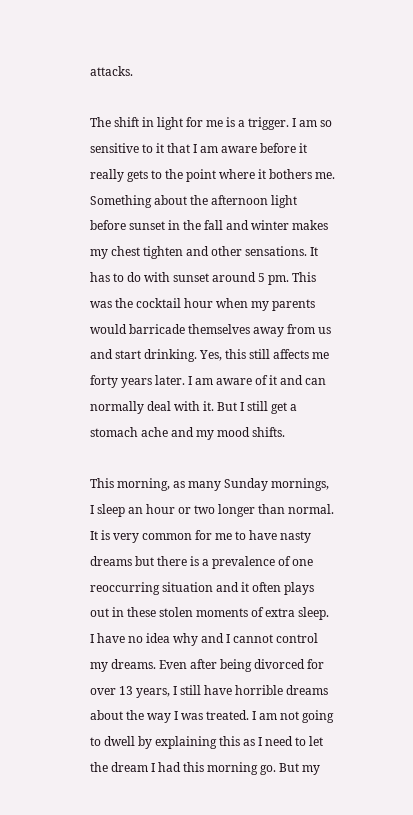attacks.

The shift in light for me is a trigger. I am so sensitive to it that I am aware before it really gets to the point where it bothers me. Something about the afternoon light before sunset in the fall and winter makes my chest tighten and other sensations. It has to do with sunset around 5 pm. This was the cocktail hour when my parents would barricade themselves away from us and start drinking. Yes, this still affects me forty years later. I am aware of it and can normally deal with it. But I still get a stomach ache and my mood shifts.

This morning, as many Sunday mornings, I sleep an hour or two longer than normal. It is very common for me to have nasty dreams but there is a prevalence of one reoccurring situation and it often plays out in these stolen moments of extra sleep. I have no idea why and I cannot control my dreams. Even after being divorced for over 13 years, I still have horrible dreams about the way I was treated. I am not going to dwell by explaining this as I need to let the dream I had this morning go. But my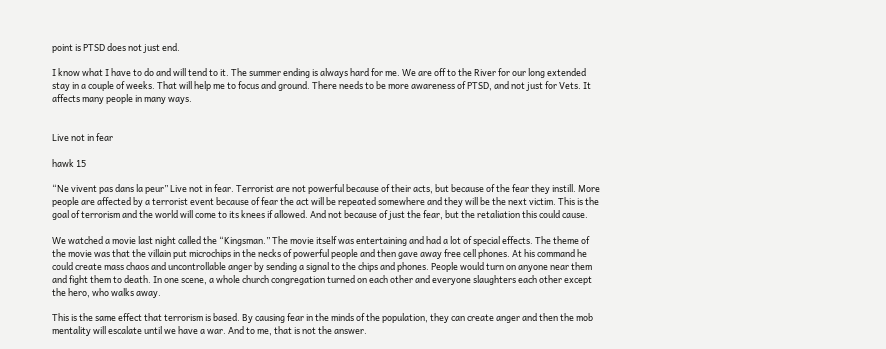point is PTSD does not just end.

I know what I have to do and will tend to it. The summer ending is always hard for me. We are off to the River for our long extended stay in a couple of weeks. That will help me to focus and ground. There needs to be more awareness of PTSD, and not just for Vets. It affects many people in many ways.


Live not in fear

hawk 15

“Ne vivent pas dans la peur” Live not in fear. Terrorist are not powerful because of their acts, but because of the fear they instill. More people are affected by a terrorist event because of fear the act will be repeated somewhere and they will be the next victim. This is the goal of terrorism and the world will come to its knees if allowed. And not because of just the fear, but the retaliation this could cause.

We watched a movie last night called the “Kingsman.” The movie itself was entertaining and had a lot of special effects. The theme of the movie was that the villain put microchips in the necks of powerful people and then gave away free cell phones. At his command he could create mass chaos and uncontrollable anger by sending a signal to the chips and phones. People would turn on anyone near them and fight them to death. In one scene, a whole church congregation turned on each other and everyone slaughters each other except the hero, who walks away.

This is the same effect that terrorism is based. By causing fear in the minds of the population, they can create anger and then the mob mentality will escalate until we have a war. And to me, that is not the answer.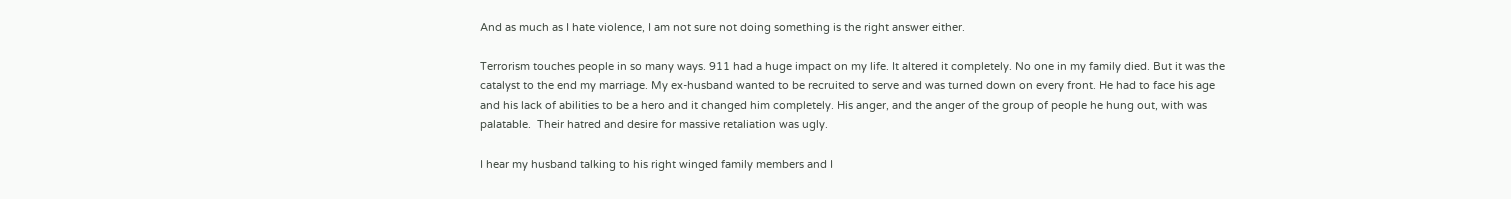And as much as I hate violence, I am not sure not doing something is the right answer either.

Terrorism touches people in so many ways. 911 had a huge impact on my life. It altered it completely. No one in my family died. But it was the catalyst to the end my marriage. My ex-husband wanted to be recruited to serve and was turned down on every front. He had to face his age and his lack of abilities to be a hero and it changed him completely. His anger, and the anger of the group of people he hung out, with was palatable.  Their hatred and desire for massive retaliation was ugly.

I hear my husband talking to his right winged family members and I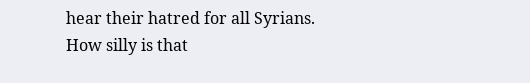hear their hatred for all Syrians. How silly is that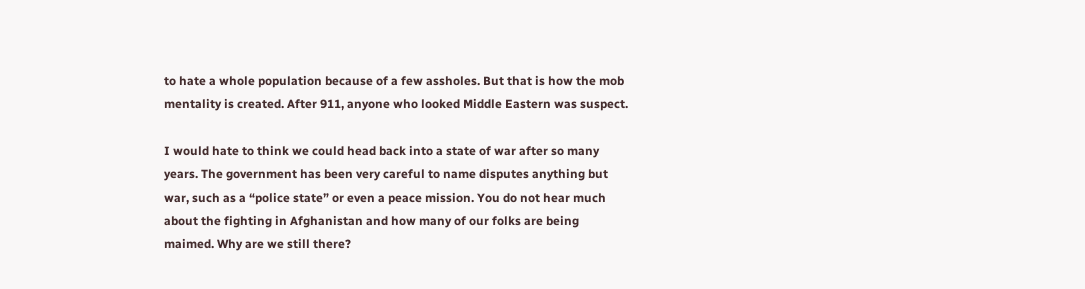to hate a whole population because of a few assholes. But that is how the mob mentality is created. After 911, anyone who looked Middle Eastern was suspect.

I would hate to think we could head back into a state of war after so many years. The government has been very careful to name disputes anything but war, such as a “police state” or even a peace mission. You do not hear much about the fighting in Afghanistan and how many of our folks are being maimed. Why are we still there?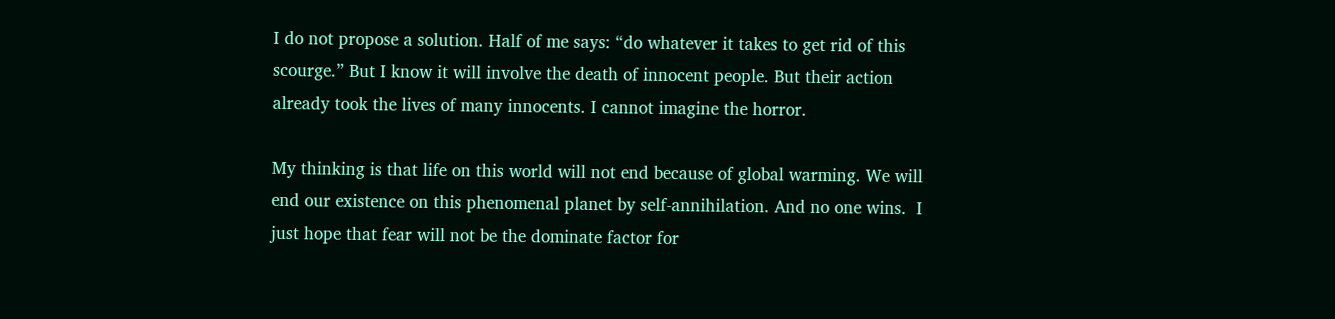I do not propose a solution. Half of me says: “do whatever it takes to get rid of this scourge.” But I know it will involve the death of innocent people. But their action already took the lives of many innocents. I cannot imagine the horror.

My thinking is that life on this world will not end because of global warming. We will end our existence on this phenomenal planet by self-annihilation. And no one wins.  I just hope that fear will not be the dominate factor for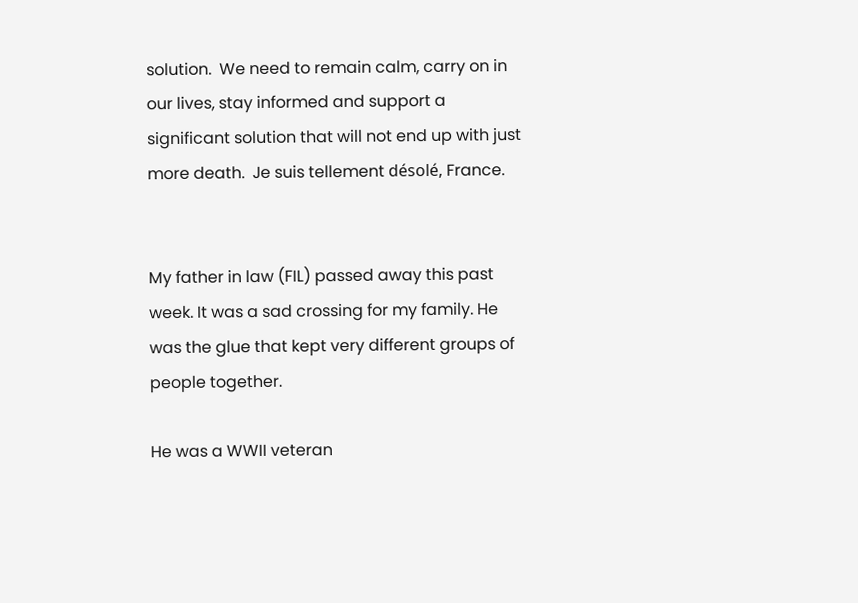solution.  We need to remain calm, carry on in our lives, stay informed and support a significant solution that will not end up with just more death.  Je suis tellement désolé, France.


My father in law (FIL) passed away this past week. It was a sad crossing for my family. He was the glue that kept very different groups of people together.

He was a WWII veteran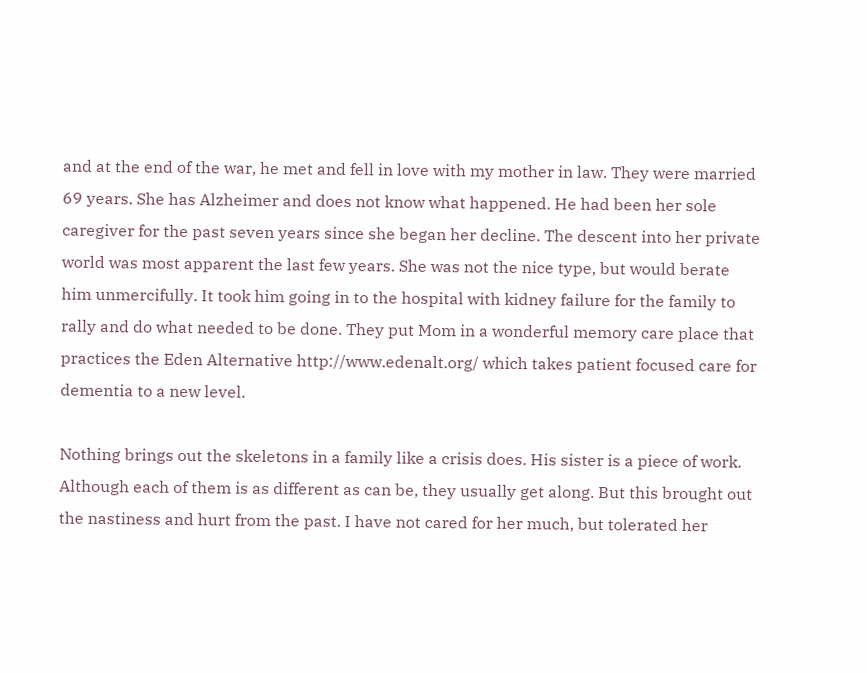and at the end of the war, he met and fell in love with my mother in law. They were married 69 years. She has Alzheimer and does not know what happened. He had been her sole caregiver for the past seven years since she began her decline. The descent into her private world was most apparent the last few years. She was not the nice type, but would berate him unmercifully. It took him going in to the hospital with kidney failure for the family to rally and do what needed to be done. They put Mom in a wonderful memory care place that practices the Eden Alternative http://www.edenalt.org/ which takes patient focused care for dementia to a new level.

Nothing brings out the skeletons in a family like a crisis does. His sister is a piece of work. Although each of them is as different as can be, they usually get along. But this brought out the nastiness and hurt from the past. I have not cared for her much, but tolerated her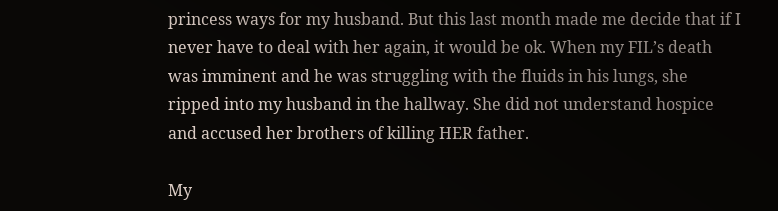princess ways for my husband. But this last month made me decide that if I never have to deal with her again, it would be ok. When my FIL’s death was imminent and he was struggling with the fluids in his lungs, she ripped into my husband in the hallway. She did not understand hospice and accused her brothers of killing HER father.

My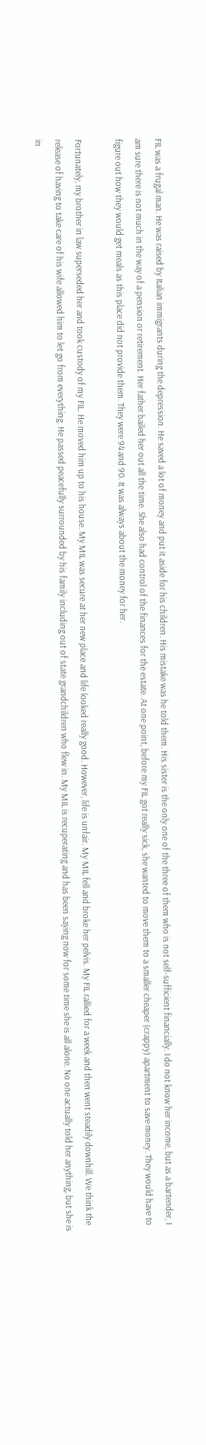FIL was a frugal man. He was raised by Italian immigrants during the depression. He saved a lot of money and put it aside for his children. His mistake was he told them. His sister is the only one of the three of them who is not self-sufficient financially. I do not know her income, but as a bartender, I am sure there is not much in the way of a pension or retirement. Her father bailed her out all the time. She also had control of the finances for the estate. At one point, before my FIL got really sick, she wanted to move them to a smaller cheaper (crappy) apartment to save money. They would have to figure out how they would get meals as this place did not provide them. They were 94 and 90. It was always about the money for her.

Fortunately, my brother in law superseded her and took custody of my FIL. He moved him up to his house. My MIL was secure at her new place and life looked really good. However, life is unfair. My MIL fell and broke her pelvis. My FIL rallied for a week and then went steadily downhill. We think the release of having to take care of his wife allowed him to let go from everything. He passed peacefully surrounded by his family including out of state grandchildren who flew in. My MIL is recuperating and has been saying now for some time she is all alone. No one actually told her anything, but she is in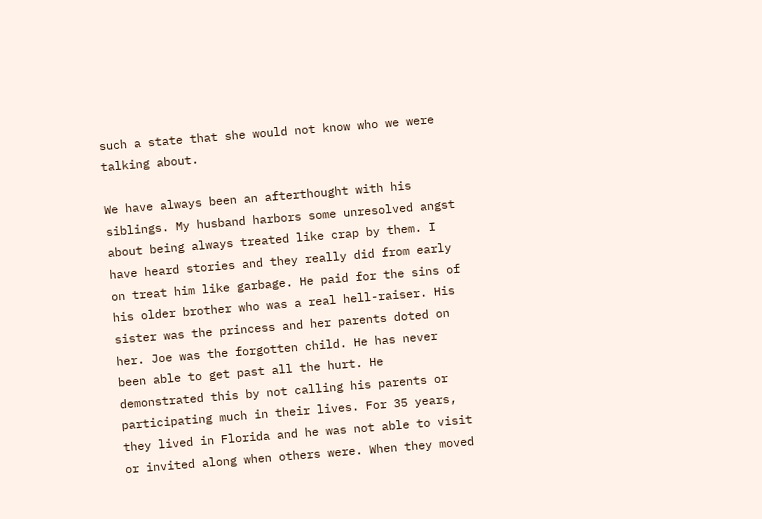such a state that she would not know who we were talking about.

We have always been an afterthought with his siblings. My husband harbors some unresolved angst about being always treated like crap by them. I have heard stories and they really did from early on treat him like garbage. He paid for the sins of his older brother who was a real hell-raiser. His sister was the princess and her parents doted on her. Joe was the forgotten child. He has never been able to get past all the hurt. He demonstrated this by not calling his parents or participating much in their lives. For 35 years, they lived in Florida and he was not able to visit or invited along when others were. When they moved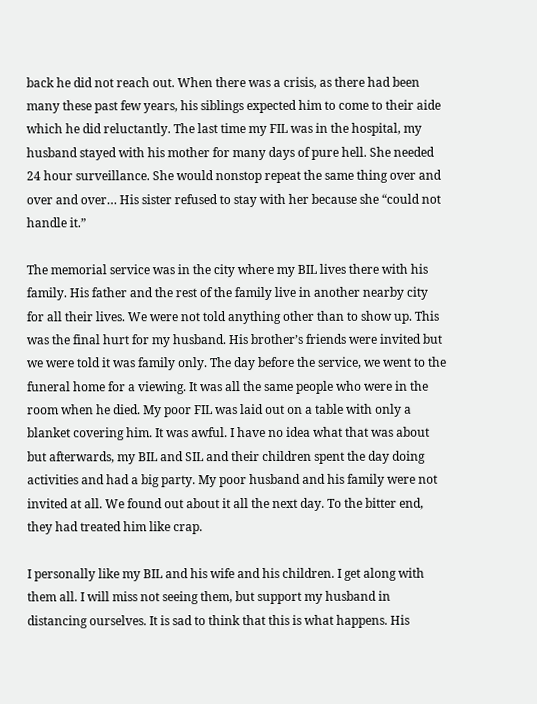back he did not reach out. When there was a crisis, as there had been many these past few years, his siblings expected him to come to their aide which he did reluctantly. The last time my FIL was in the hospital, my husband stayed with his mother for many days of pure hell. She needed 24 hour surveillance. She would nonstop repeat the same thing over and over and over… His sister refused to stay with her because she “could not handle it.”

The memorial service was in the city where my BIL lives there with his family. His father and the rest of the family live in another nearby city for all their lives. We were not told anything other than to show up. This was the final hurt for my husband. His brother’s friends were invited but we were told it was family only. The day before the service, we went to the funeral home for a viewing. It was all the same people who were in the room when he died. My poor FIL was laid out on a table with only a blanket covering him. It was awful. I have no idea what that was about but afterwards, my BIL and SIL and their children spent the day doing activities and had a big party. My poor husband and his family were not invited at all. We found out about it all the next day. To the bitter end, they had treated him like crap.

I personally like my BIL and his wife and his children. I get along with them all. I will miss not seeing them, but support my husband in distancing ourselves. It is sad to think that this is what happens. His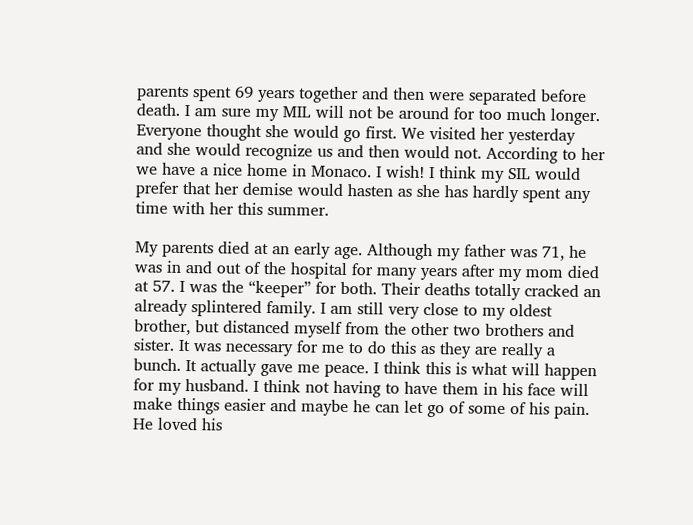parents spent 69 years together and then were separated before death. I am sure my MIL will not be around for too much longer. Everyone thought she would go first. We visited her yesterday and she would recognize us and then would not. According to her we have a nice home in Monaco. I wish! I think my SIL would prefer that her demise would hasten as she has hardly spent any time with her this summer.

My parents died at an early age. Although my father was 71, he was in and out of the hospital for many years after my mom died at 57. I was the “keeper” for both. Their deaths totally cracked an already splintered family. I am still very close to my oldest brother, but distanced myself from the other two brothers and sister. It was necessary for me to do this as they are really a bunch. It actually gave me peace. I think this is what will happen for my husband. I think not having to have them in his face will make things easier and maybe he can let go of some of his pain. He loved his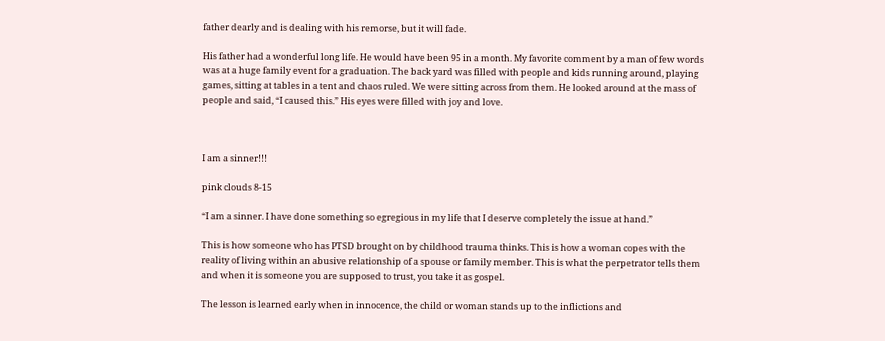father dearly and is dealing with his remorse, but it will fade.

His father had a wonderful long life. He would have been 95 in a month. My favorite comment by a man of few words was at a huge family event for a graduation. The back yard was filled with people and kids running around, playing games, sitting at tables in a tent and chaos ruled. We were sitting across from them. He looked around at the mass of people and said, “I caused this.” His eyes were filled with joy and love.



I am a sinner!!!

pink clouds 8-15

“I am a sinner. I have done something so egregious in my life that I deserve completely the issue at hand.”

This is how someone who has PTSD brought on by childhood trauma thinks. This is how a woman copes with the reality of living within an abusive relationship of a spouse or family member. This is what the perpetrator tells them and when it is someone you are supposed to trust, you take it as gospel.

The lesson is learned early when in innocence, the child or woman stands up to the inflictions and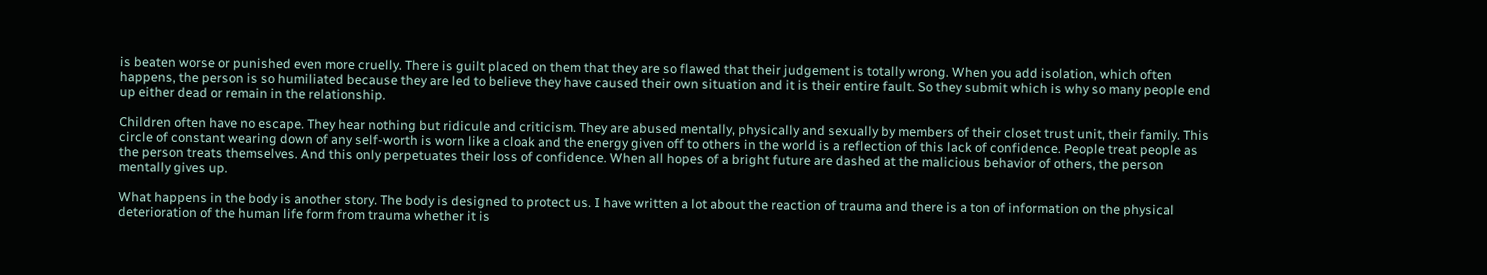is beaten worse or punished even more cruelly. There is guilt placed on them that they are so flawed that their judgement is totally wrong. When you add isolation, which often happens, the person is so humiliated because they are led to believe they have caused their own situation and it is their entire fault. So they submit which is why so many people end up either dead or remain in the relationship.

Children often have no escape. They hear nothing but ridicule and criticism. They are abused mentally, physically and sexually by members of their closet trust unit, their family. This circle of constant wearing down of any self-worth is worn like a cloak and the energy given off to others in the world is a reflection of this lack of confidence. People treat people as the person treats themselves. And this only perpetuates their loss of confidence. When all hopes of a bright future are dashed at the malicious behavior of others, the person mentally gives up.

What happens in the body is another story. The body is designed to protect us. I have written a lot about the reaction of trauma and there is a ton of information on the physical deterioration of the human life form from trauma whether it is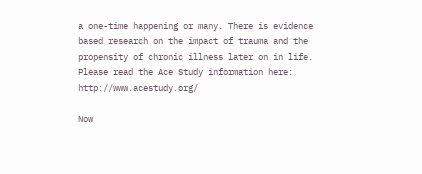a one-time happening or many. There is evidence based research on the impact of trauma and the propensity of chronic illness later on in life. Please read the Ace Study information here: http://www.acestudy.org/

Now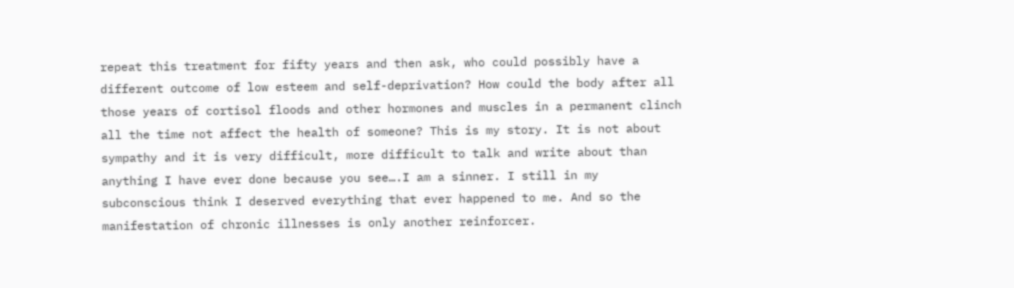repeat this treatment for fifty years and then ask, who could possibly have a different outcome of low esteem and self-deprivation? How could the body after all those years of cortisol floods and other hormones and muscles in a permanent clinch all the time not affect the health of someone? This is my story. It is not about sympathy and it is very difficult, more difficult to talk and write about than anything I have ever done because you see….I am a sinner. I still in my subconscious think I deserved everything that ever happened to me. And so the manifestation of chronic illnesses is only another reinforcer.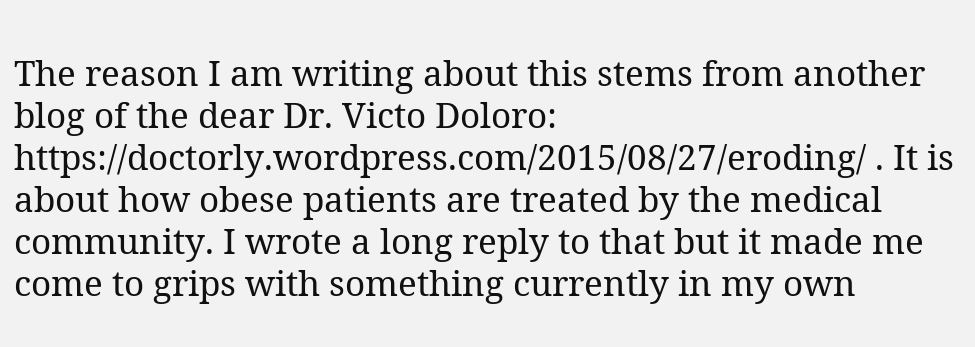The reason I am writing about this stems from another blog of the dear Dr. Victo Doloro: https://doctorly.wordpress.com/2015/08/27/eroding/ . It is about how obese patients are treated by the medical community. I wrote a long reply to that but it made me come to grips with something currently in my own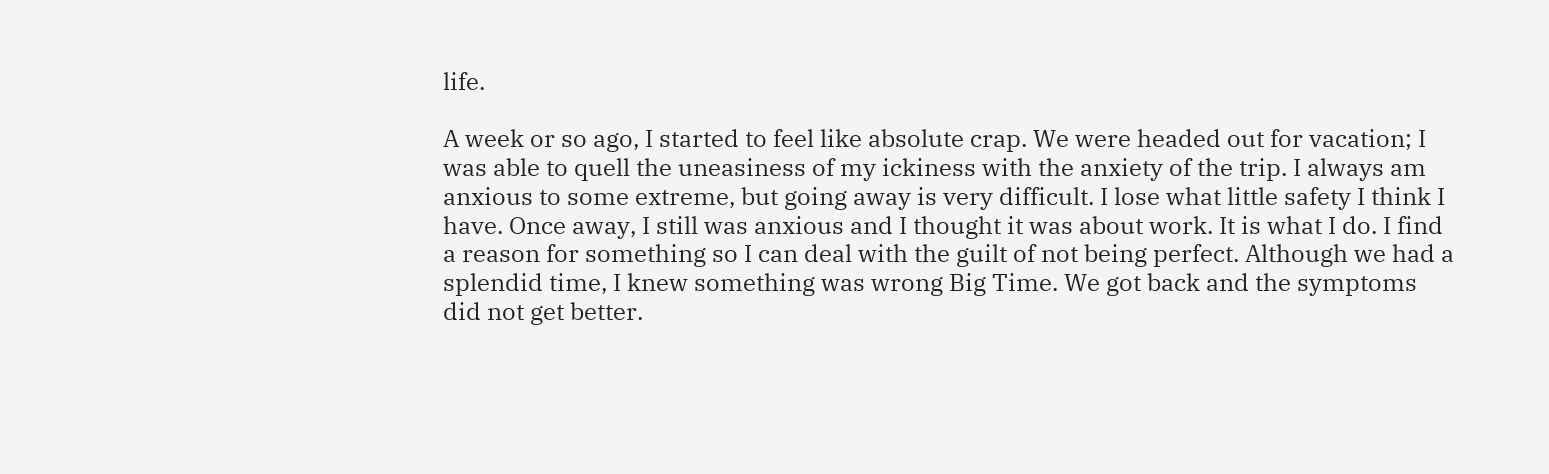life.

A week or so ago, I started to feel like absolute crap. We were headed out for vacation; I was able to quell the uneasiness of my ickiness with the anxiety of the trip. I always am anxious to some extreme, but going away is very difficult. I lose what little safety I think I have. Once away, I still was anxious and I thought it was about work. It is what I do. I find a reason for something so I can deal with the guilt of not being perfect. Although we had a splendid time, I knew something was wrong Big Time. We got back and the symptoms did not get better.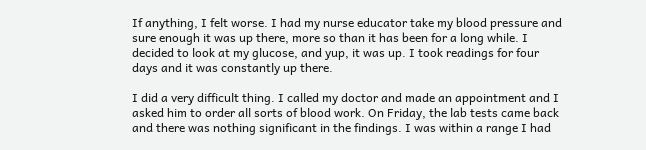If anything, I felt worse. I had my nurse educator take my blood pressure and sure enough it was up there, more so than it has been for a long while. I decided to look at my glucose, and yup, it was up. I took readings for four days and it was constantly up there.

I did a very difficult thing. I called my doctor and made an appointment and I asked him to order all sorts of blood work. On Friday, the lab tests came back and there was nothing significant in the findings. I was within a range I had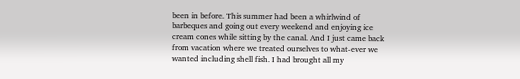been in before. This summer had been a whirlwind of barbeques and going out every weekend and enjoying ice cream cones while sitting by the canal. And I just came back from vacation where we treated ourselves to what-ever we wanted including shell fish. I had brought all my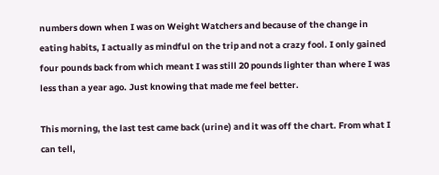numbers down when I was on Weight Watchers and because of the change in eating habits, I actually as mindful on the trip and not a crazy fool. I only gained four pounds back from which meant I was still 20 pounds lighter than where I was less than a year ago. Just knowing that made me feel better.

This morning, the last test came back (urine) and it was off the chart. From what I can tell,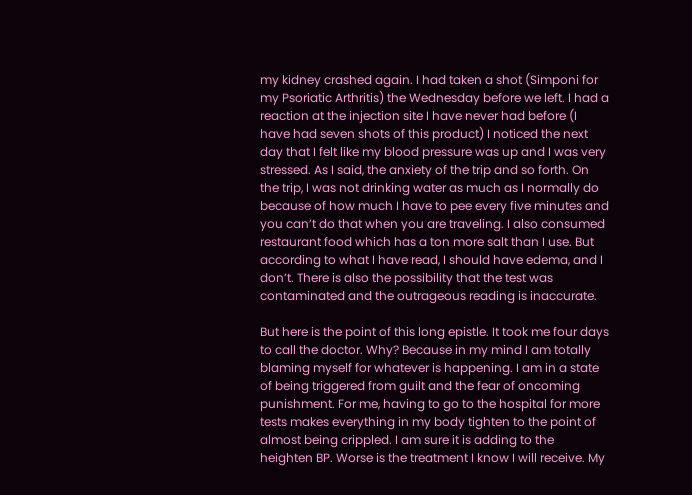my kidney crashed again. I had taken a shot (Simponi for my Psoriatic Arthritis) the Wednesday before we left. I had a reaction at the injection site I have never had before (I have had seven shots of this product) I noticed the next day that I felt like my blood pressure was up and I was very stressed. As I said, the anxiety of the trip and so forth. On the trip, I was not drinking water as much as I normally do because of how much I have to pee every five minutes and you can’t do that when you are traveling. I also consumed restaurant food which has a ton more salt than I use. But according to what I have read, I should have edema, and I don’t. There is also the possibility that the test was contaminated and the outrageous reading is inaccurate.

But here is the point of this long epistle. It took me four days to call the doctor. Why? Because in my mind I am totally blaming myself for whatever is happening. I am in a state of being triggered from guilt and the fear of oncoming punishment. For me, having to go to the hospital for more tests makes everything in my body tighten to the point of almost being crippled. I am sure it is adding to the heighten BP. Worse is the treatment I know I will receive. My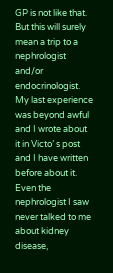GP is not like that. But this will surely mean a trip to a nephrologist and/or endocrinologist. My last experience was beyond awful and I wrote about it in Victo’ s post and I have written before about it. Even the nephrologist I saw never talked to me about kidney disease,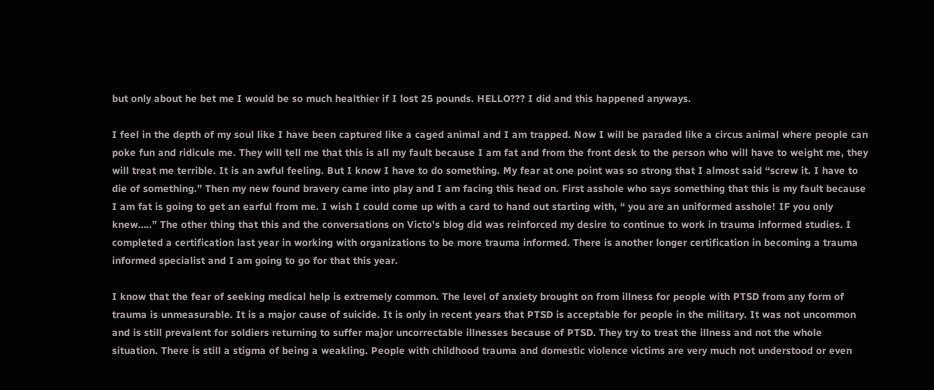but only about he bet me I would be so much healthier if I lost 25 pounds. HELLO??? I did and this happened anyways.

I feel in the depth of my soul like I have been captured like a caged animal and I am trapped. Now I will be paraded like a circus animal where people can poke fun and ridicule me. They will tell me that this is all my fault because I am fat and from the front desk to the person who will have to weight me, they will treat me terrible. It is an awful feeling. But I know I have to do something. My fear at one point was so strong that I almost said “screw it. I have to die of something.” Then my new found bravery came into play and I am facing this head on. First asshole who says something that this is my fault because I am fat is going to get an earful from me. I wish I could come up with a card to hand out starting with, “ you are an uniformed asshole! IF you only knew…..” The other thing that this and the conversations on Victo’s blog did was reinforced my desire to continue to work in trauma informed studies. I completed a certification last year in working with organizations to be more trauma informed. There is another longer certification in becoming a trauma informed specialist and I am going to go for that this year.

I know that the fear of seeking medical help is extremely common. The level of anxiety brought on from illness for people with PTSD from any form of trauma is unmeasurable. It is a major cause of suicide. It is only in recent years that PTSD is acceptable for people in the military. It was not uncommon and is still prevalent for soldiers returning to suffer major uncorrectable illnesses because of PTSD. They try to treat the illness and not the whole situation. There is still a stigma of being a weakling. People with childhood trauma and domestic violence victims are very much not understood or even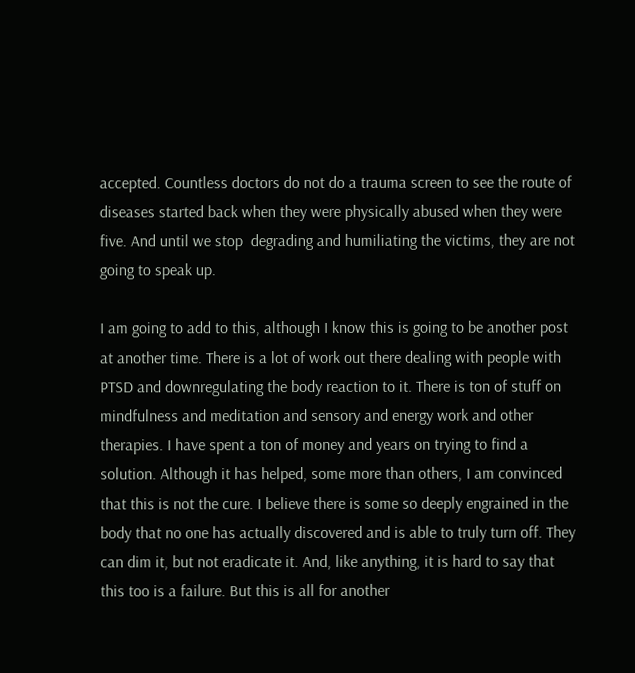accepted. Countless doctors do not do a trauma screen to see the route of diseases started back when they were physically abused when they were five. And until we stop  degrading and humiliating the victims, they are not going to speak up.

I am going to add to this, although I know this is going to be another post at another time. There is a lot of work out there dealing with people with PTSD and downregulating the body reaction to it. There is ton of stuff on mindfulness and meditation and sensory and energy work and other therapies. I have spent a ton of money and years on trying to find a solution. Although it has helped, some more than others, I am convinced that this is not the cure. I believe there is some so deeply engrained in the body that no one has actually discovered and is able to truly turn off. They can dim it, but not eradicate it. And, like anything, it is hard to say that this too is a failure. But this is all for another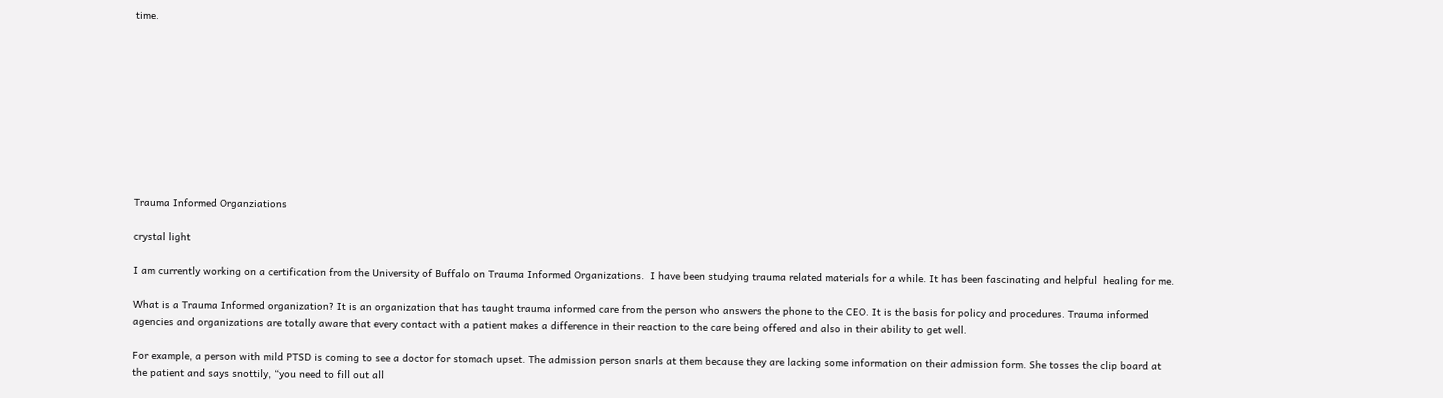time.










Trauma Informed Organziations

crystal light

I am currently working on a certification from the University of Buffalo on Trauma Informed Organizations.  I have been studying trauma related materials for a while. It has been fascinating and helpful  healing for me.

What is a Trauma Informed organization? It is an organization that has taught trauma informed care from the person who answers the phone to the CEO. It is the basis for policy and procedures. Trauma informed agencies and organizations are totally aware that every contact with a patient makes a difference in their reaction to the care being offered and also in their ability to get well.

For example, a person with mild PTSD is coming to see a doctor for stomach upset. The admission person snarls at them because they are lacking some information on their admission form. She tosses the clip board at the patient and says snottily, “you need to fill out all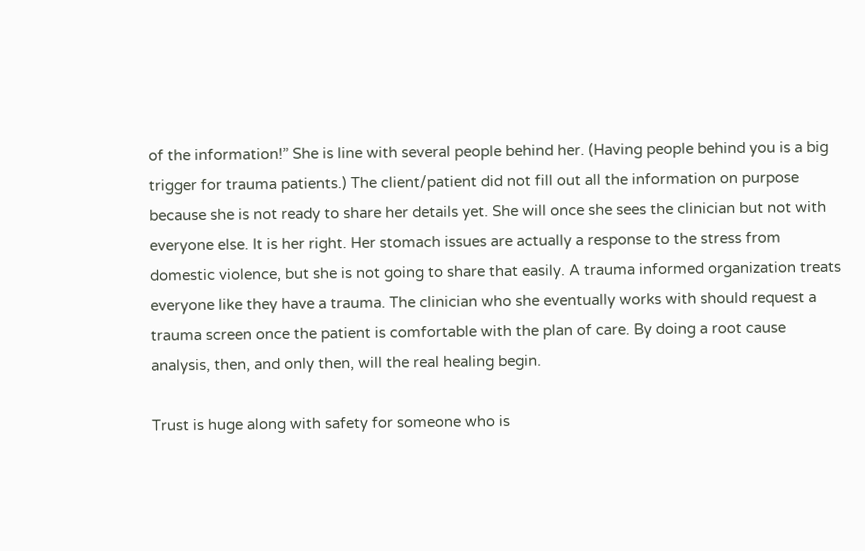of the information!” She is line with several people behind her. (Having people behind you is a big trigger for trauma patients.) The client/patient did not fill out all the information on purpose because she is not ready to share her details yet. She will once she sees the clinician but not with everyone else. It is her right. Her stomach issues are actually a response to the stress from domestic violence, but she is not going to share that easily. A trauma informed organization treats everyone like they have a trauma. The clinician who she eventually works with should request a trauma screen once the patient is comfortable with the plan of care. By doing a root cause analysis, then, and only then, will the real healing begin.

Trust is huge along with safety for someone who is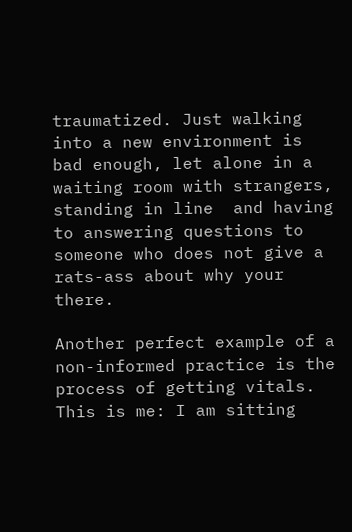traumatized. Just walking into a new environment is bad enough, let alone in a waiting room with strangers, standing in line  and having to answering questions to someone who does not give a rats-ass about why your there.

Another perfect example of a non-informed practice is the process of getting vitals. This is me: I am sitting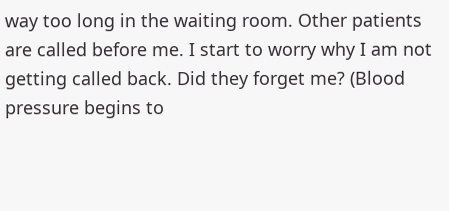way too long in the waiting room. Other patients are called before me. I start to worry why I am not getting called back. Did they forget me? (Blood pressure begins to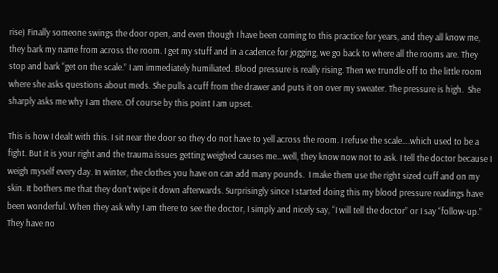rise) Finally someone swings the door open, and even though I have been coming to this practice for years, and they all know me, they bark my name from across the room. I get my stuff and in a cadence for jogging, we go back to where all the rooms are. They stop and bark “get on the scale.” I am immediately humiliated. Blood pressure is really rising. Then we trundle off to the little room where she asks questions about meds. She pulls a cuff from the drawer and puts it on over my sweater. The pressure is high.  She sharply asks me why I am there. Of course by this point I am upset.

This is how I dealt with this. I sit near the door so they do not have to yell across the room. I refuse the scale….which used to be a fight. But it is your right and the trauma issues getting weighed causes me…well, they know now not to ask. I tell the doctor because I weigh myself every day. In winter, the clothes you have on can add many pounds.  I make them use the right sized cuff and on my skin. It bothers me that they don’t wipe it down afterwards. Surprisingly since I started doing this my blood pressure readings have been wonderful. When they ask why I am there to see the doctor, I simply and nicely say, “I will tell the doctor” or I say “follow-up.” They have no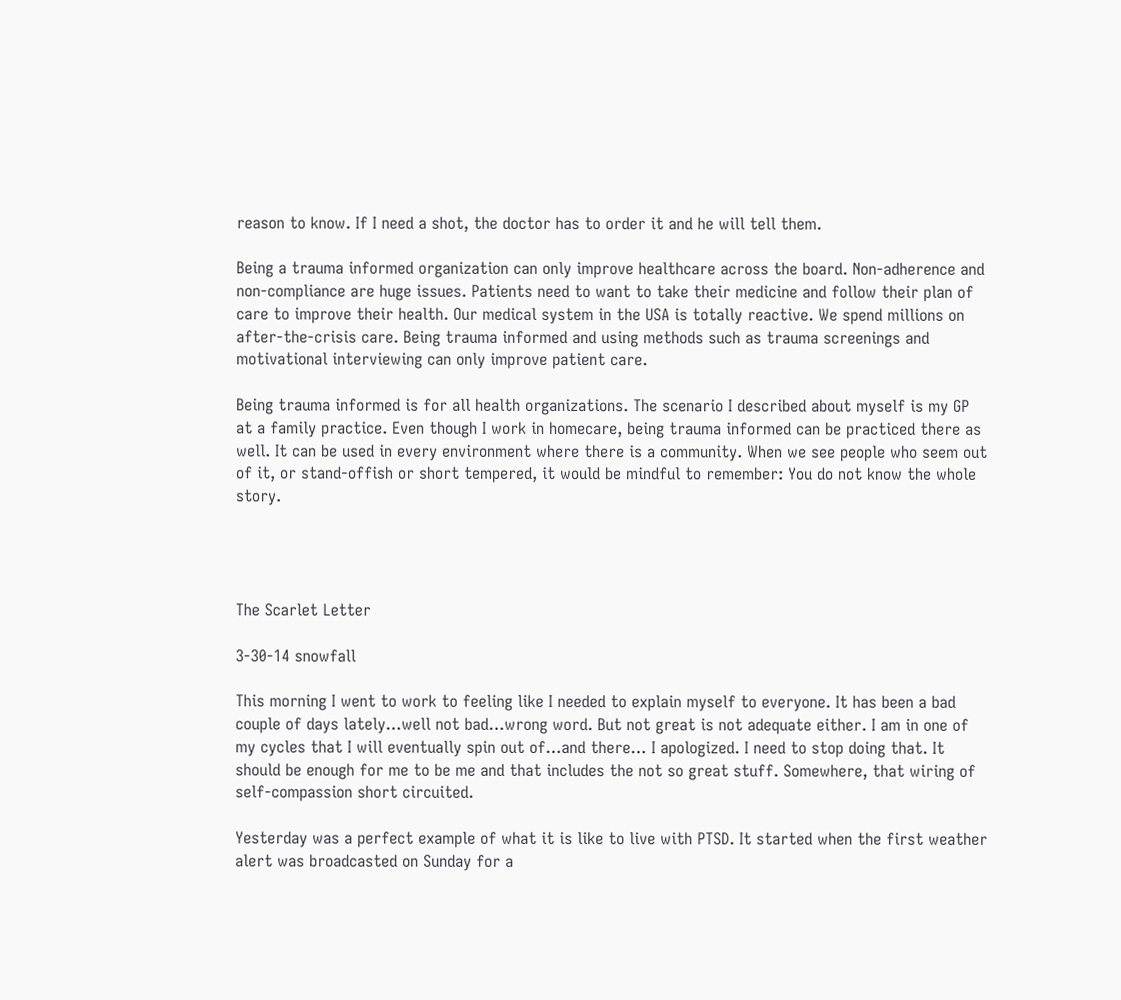reason to know. If I need a shot, the doctor has to order it and he will tell them.

Being a trauma informed organization can only improve healthcare across the board. Non-adherence and non-compliance are huge issues. Patients need to want to take their medicine and follow their plan of care to improve their health. Our medical system in the USA is totally reactive. We spend millions on after-the-crisis care. Being trauma informed and using methods such as trauma screenings and motivational interviewing can only improve patient care.

Being trauma informed is for all health organizations. The scenario I described about myself is my GP at a family practice. Even though I work in homecare, being trauma informed can be practiced there as well. It can be used in every environment where there is a community. When we see people who seem out of it, or stand-offish or short tempered, it would be mindful to remember: You do not know the whole story.




The Scarlet Letter

3-30-14 snowfall

This morning I went to work to feeling like I needed to explain myself to everyone. It has been a bad couple of days lately…well not bad…wrong word. But not great is not adequate either. I am in one of my cycles that I will eventually spin out of…and there… I apologized. I need to stop doing that. It should be enough for me to be me and that includes the not so great stuff. Somewhere, that wiring of self-compassion short circuited.

Yesterday was a perfect example of what it is like to live with PTSD. It started when the first weather alert was broadcasted on Sunday for a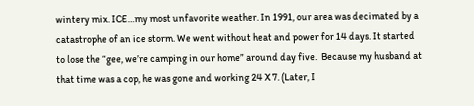wintery mix. ICE…my most unfavorite weather. In 1991, our area was decimated by a catastrophe of an ice storm. We went without heat and power for 14 days. It started to lose the “gee, we’re camping in our home” around day five.  Because my husband at that time was a cop, he was gone and working 24 X 7. (Later, I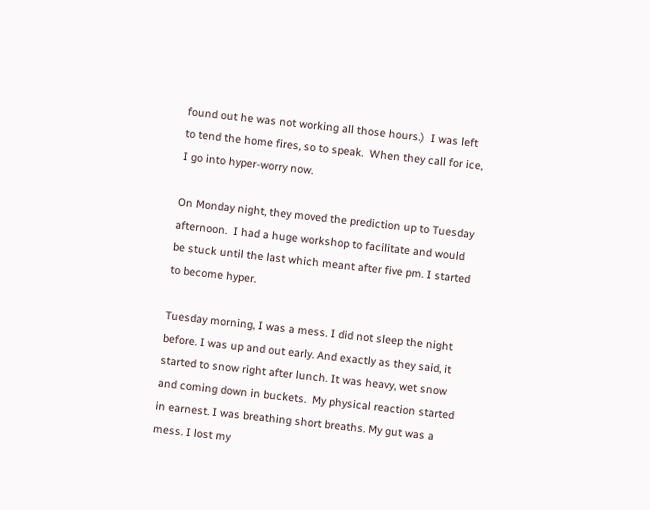found out he was not working all those hours.)  I was left to tend the home fires, so to speak.  When they call for ice, I go into hyper-worry now.

On Monday night, they moved the prediction up to Tuesday afternoon.  I had a huge workshop to facilitate and would be stuck until the last which meant after five pm. I started to become hyper.

Tuesday morning, I was a mess. I did not sleep the night before. I was up and out early. And exactly as they said, it started to snow right after lunch. It was heavy, wet snow and coming down in buckets.  My physical reaction started in earnest. I was breathing short breaths. My gut was a mess. I lost my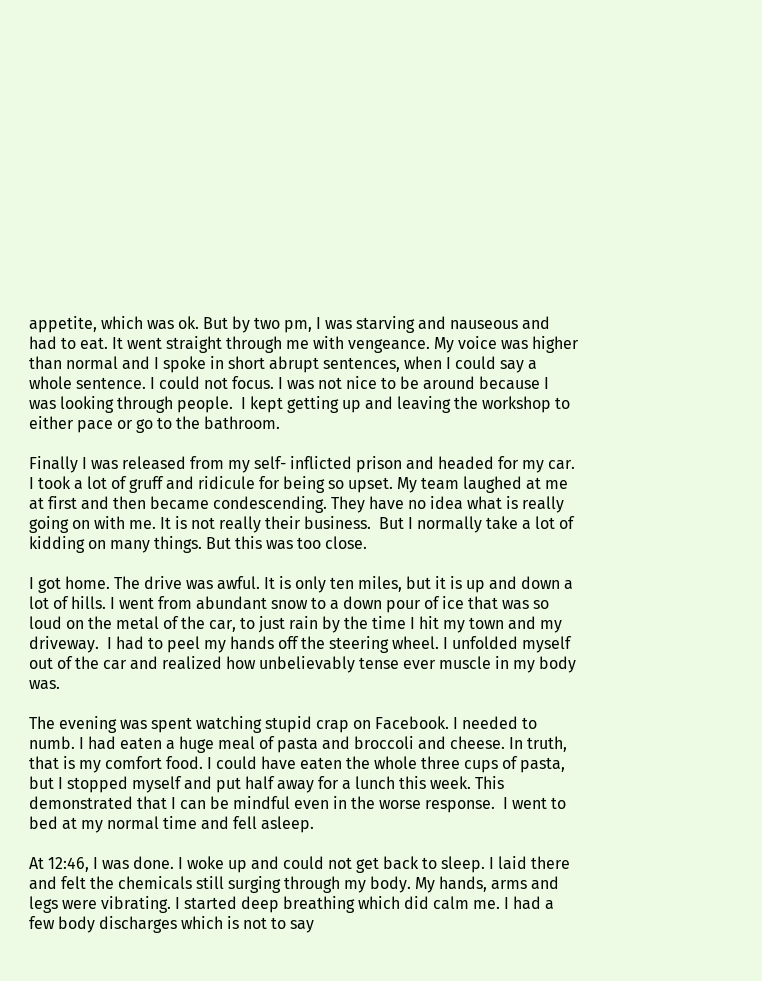appetite, which was ok. But by two pm, I was starving and nauseous and had to eat. It went straight through me with vengeance. My voice was higher than normal and I spoke in short abrupt sentences, when I could say a whole sentence. I could not focus. I was not nice to be around because I was looking through people.  I kept getting up and leaving the workshop to either pace or go to the bathroom.

Finally I was released from my self- inflicted prison and headed for my car. I took a lot of gruff and ridicule for being so upset. My team laughed at me at first and then became condescending. They have no idea what is really going on with me. It is not really their business.  But I normally take a lot of kidding on many things. But this was too close.

I got home. The drive was awful. It is only ten miles, but it is up and down a lot of hills. I went from abundant snow to a down pour of ice that was so loud on the metal of the car, to just rain by the time I hit my town and my driveway.  I had to peel my hands off the steering wheel. I unfolded myself out of the car and realized how unbelievably tense ever muscle in my body was.

The evening was spent watching stupid crap on Facebook. I needed to numb. I had eaten a huge meal of pasta and broccoli and cheese. In truth, that is my comfort food. I could have eaten the whole three cups of pasta, but I stopped myself and put half away for a lunch this week. This demonstrated that I can be mindful even in the worse response.  I went to bed at my normal time and fell asleep.

At 12:46, I was done. I woke up and could not get back to sleep. I laid there and felt the chemicals still surging through my body. My hands, arms and legs were vibrating. I started deep breathing which did calm me. I had a few body discharges which is not to say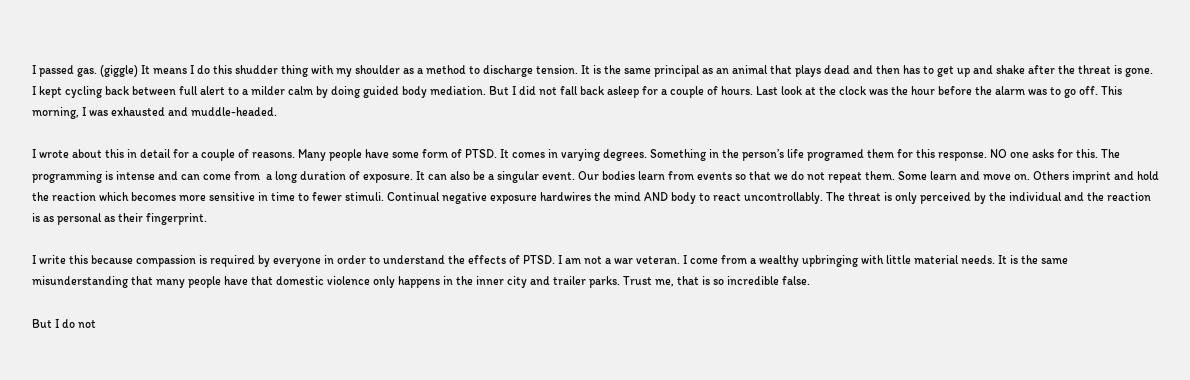I passed gas. (giggle) It means I do this shudder thing with my shoulder as a method to discharge tension. It is the same principal as an animal that plays dead and then has to get up and shake after the threat is gone. I kept cycling back between full alert to a milder calm by doing guided body mediation. But I did not fall back asleep for a couple of hours. Last look at the clock was the hour before the alarm was to go off. This morning, I was exhausted and muddle-headed.

I wrote about this in detail for a couple of reasons. Many people have some form of PTSD. It comes in varying degrees. Something in the person’s life programed them for this response. NO one asks for this. The programming is intense and can come from  a long duration of exposure. It can also be a singular event. Our bodies learn from events so that we do not repeat them. Some learn and move on. Others imprint and hold the reaction which becomes more sensitive in time to fewer stimuli. Continual negative exposure hardwires the mind AND body to react uncontrollably. The threat is only perceived by the individual and the reaction is as personal as their fingerprint.

I write this because compassion is required by everyone in order to understand the effects of PTSD. I am not a war veteran. I come from a wealthy upbringing with little material needs. It is the same misunderstanding that many people have that domestic violence only happens in the inner city and trailer parks. Trust me, that is so incredible false.

But I do not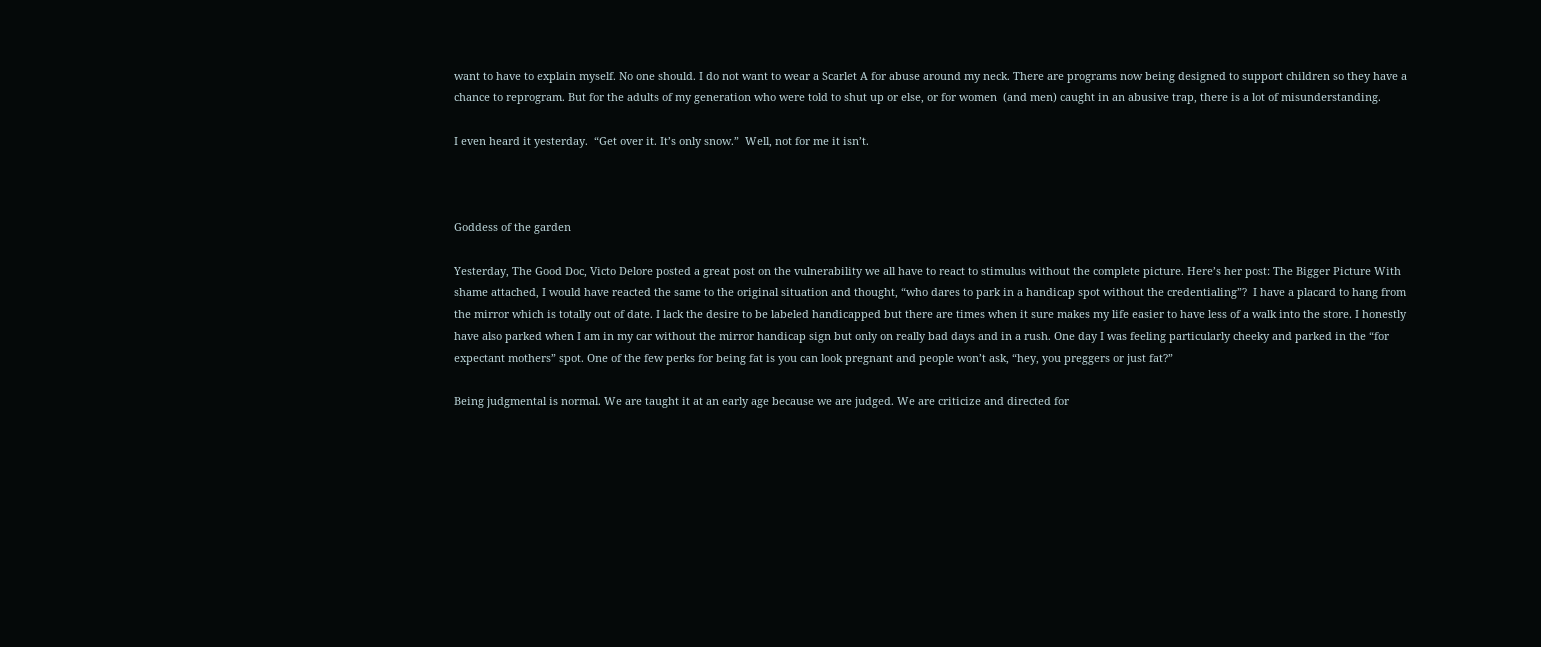want to have to explain myself. No one should. I do not want to wear a Scarlet A for abuse around my neck. There are programs now being designed to support children so they have a chance to reprogram. But for the adults of my generation who were told to shut up or else, or for women  (and men) caught in an abusive trap, there is a lot of misunderstanding.

I even heard it yesterday.  “Get over it. It’s only snow.”  Well, not for me it isn’t.



Goddess of the garden

Yesterday, The Good Doc, Victo Delore posted a great post on the vulnerability we all have to react to stimulus without the complete picture. Here’s her post: The Bigger Picture With shame attached, I would have reacted the same to the original situation and thought, “who dares to park in a handicap spot without the credentialing”?  I have a placard to hang from the mirror which is totally out of date. I lack the desire to be labeled handicapped but there are times when it sure makes my life easier to have less of a walk into the store. I honestly have also parked when I am in my car without the mirror handicap sign but only on really bad days and in a rush. One day I was feeling particularly cheeky and parked in the “for expectant mothers” spot. One of the few perks for being fat is you can look pregnant and people won’t ask, “hey, you preggers or just fat?”

Being judgmental is normal. We are taught it at an early age because we are judged. We are criticize and directed for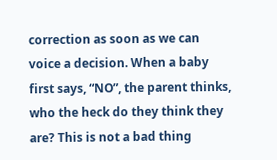correction as soon as we can voice a decision. When a baby first says, “NO”, the parent thinks, who the heck do they think they are? This is not a bad thing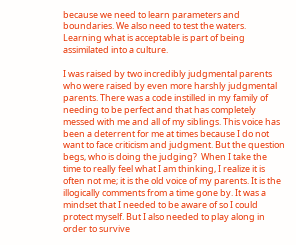because we need to learn parameters and boundaries. We also need to test the waters.  Learning what is acceptable is part of being assimilated into a culture.

I was raised by two incredibly judgmental parents who were raised by even more harshly judgmental parents. There was a code instilled in my family of needing to be perfect and that has completely messed with me and all of my siblings. This voice has been a deterrent for me at times because I do not want to face criticism and judgment. But the question begs, who is doing the judging?  When I take the time to really feel what I am thinking, I realize it is often not me; it is the old voice of my parents. It is the illogically comments from a time gone by. It was a mindset that I needed to be aware of so I could protect myself. But I also needed to play along in order to survive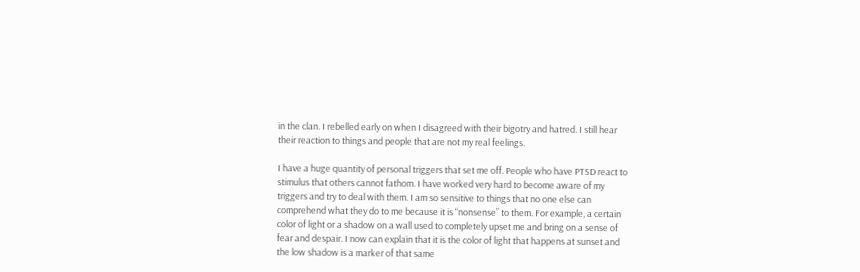in the clan. I rebelled early on when I disagreed with their bigotry and hatred. I still hear their reaction to things and people that are not my real feelings.

I have a huge quantity of personal triggers that set me off. People who have PTSD react to stimulus that others cannot fathom. I have worked very hard to become aware of my triggers and try to deal with them. I am so sensitive to things that no one else can comprehend what they do to me because it is “nonsense” to them. For example, a certain color of light or a shadow on a wall used to completely upset me and bring on a sense of fear and despair. I now can explain that it is the color of light that happens at sunset and the low shadow is a marker of that same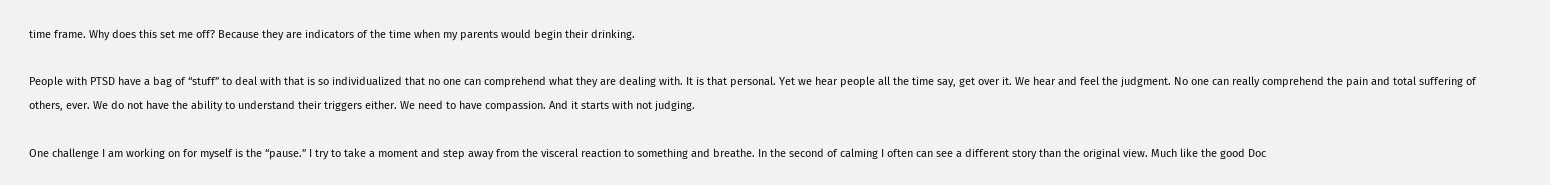time frame. Why does this set me off? Because they are indicators of the time when my parents would begin their drinking.

People with PTSD have a bag of “stuff” to deal with that is so individualized that no one can comprehend what they are dealing with. It is that personal. Yet we hear people all the time say, get over it. We hear and feel the judgment. No one can really comprehend the pain and total suffering of others, ever. We do not have the ability to understand their triggers either. We need to have compassion. And it starts with not judging.

One challenge I am working on for myself is the “pause.” I try to take a moment and step away from the visceral reaction to something and breathe. In the second of calming I often can see a different story than the original view. Much like the good Doc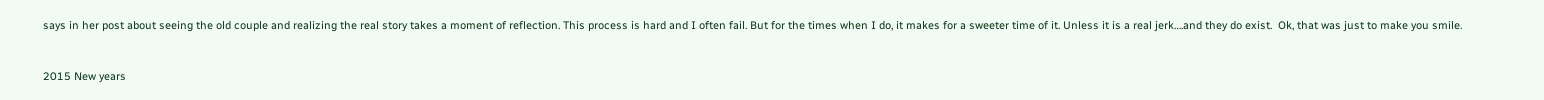says in her post about seeing the old couple and realizing the real story takes a moment of reflection. This process is hard and I often fail. But for the times when I do, it makes for a sweeter time of it. Unless it is a real jerk….and they do exist.  Ok, that was just to make you smile.


2015 New years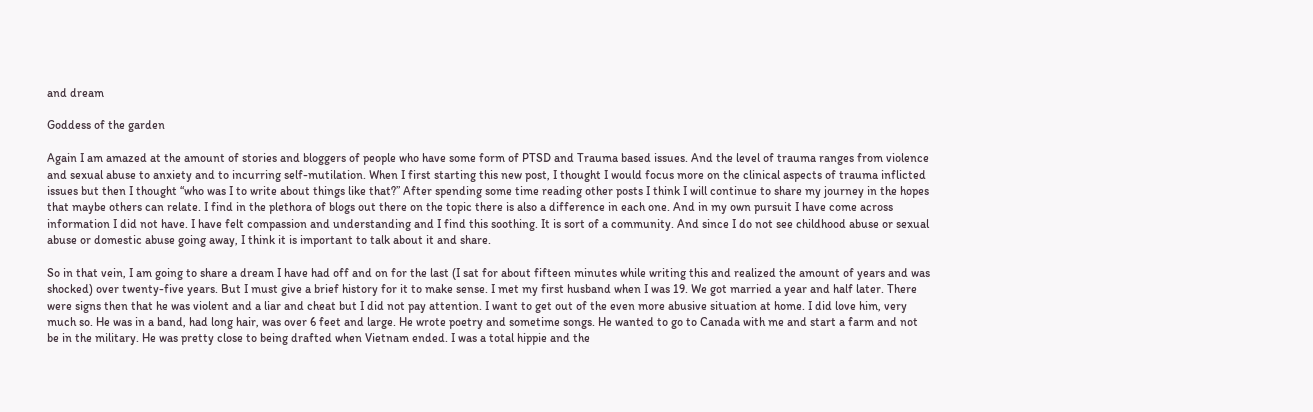and dream

Goddess of the garden

Again I am amazed at the amount of stories and bloggers of people who have some form of PTSD and Trauma based issues. And the level of trauma ranges from violence and sexual abuse to anxiety and to incurring self-mutilation. When I first starting this new post, I thought I would focus more on the clinical aspects of trauma inflicted issues but then I thought “who was I to write about things like that?” After spending some time reading other posts I think I will continue to share my journey in the hopes that maybe others can relate. I find in the plethora of blogs out there on the topic there is also a difference in each one. And in my own pursuit I have come across information I did not have. I have felt compassion and understanding and I find this soothing. It is sort of a community. And since I do not see childhood abuse or sexual abuse or domestic abuse going away, I think it is important to talk about it and share.

So in that vein, I am going to share a dream I have had off and on for the last (I sat for about fifteen minutes while writing this and realized the amount of years and was shocked) over twenty-five years. But I must give a brief history for it to make sense. I met my first husband when I was 19. We got married a year and half later. There were signs then that he was violent and a liar and cheat but I did not pay attention. I want to get out of the even more abusive situation at home. I did love him, very much so. He was in a band, had long hair, was over 6 feet and large. He wrote poetry and sometime songs. He wanted to go to Canada with me and start a farm and not be in the military. He was pretty close to being drafted when Vietnam ended. I was a total hippie and the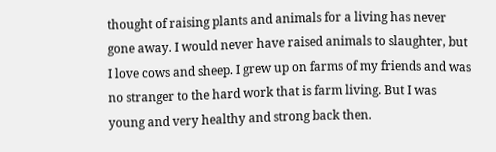thought of raising plants and animals for a living has never gone away. I would never have raised animals to slaughter, but I love cows and sheep. I grew up on farms of my friends and was no stranger to the hard work that is farm living. But I was young and very healthy and strong back then.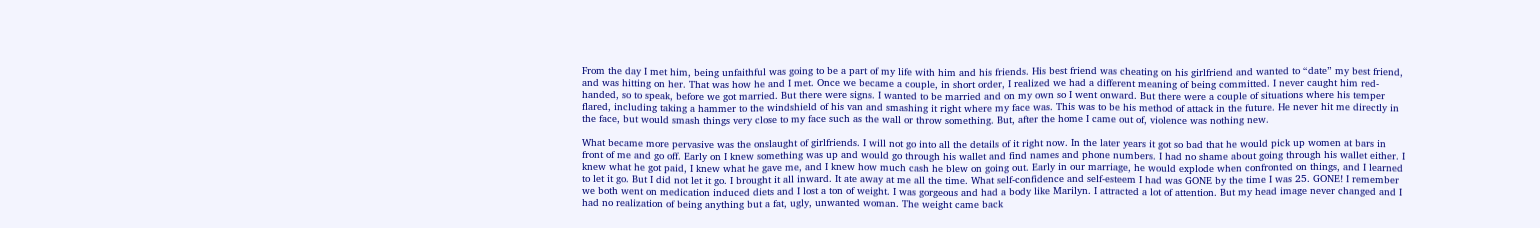From the day I met him, being unfaithful was going to be a part of my life with him and his friends. His best friend was cheating on his girlfriend and wanted to “date” my best friend, and was hitting on her. That was how he and I met. Once we became a couple, in short order, I realized we had a different meaning of being committed. I never caught him red-handed, so to speak, before we got married. But there were signs. I wanted to be married and on my own so I went onward. But there were a couple of situations where his temper flared, including taking a hammer to the windshield of his van and smashing it right where my face was. This was to be his method of attack in the future. He never hit me directly in the face, but would smash things very close to my face such as the wall or throw something. But, after the home I came out of, violence was nothing new.

What became more pervasive was the onslaught of girlfriends. I will not go into all the details of it right now. In the later years it got so bad that he would pick up women at bars in front of me and go off. Early on I knew something was up and would go through his wallet and find names and phone numbers. I had no shame about going through his wallet either. I knew what he got paid, I knew what he gave me, and I knew how much cash he blew on going out. Early in our marriage, he would explode when confronted on things, and I learned to let it go. But I did not let it go. I brought it all inward. It ate away at me all the time. What self-confidence and self-esteem I had was GONE by the time I was 25. GONE! I remember we both went on medication induced diets and I lost a ton of weight. I was gorgeous and had a body like Marilyn. I attracted a lot of attention. But my head image never changed and I had no realization of being anything but a fat, ugly, unwanted woman. The weight came back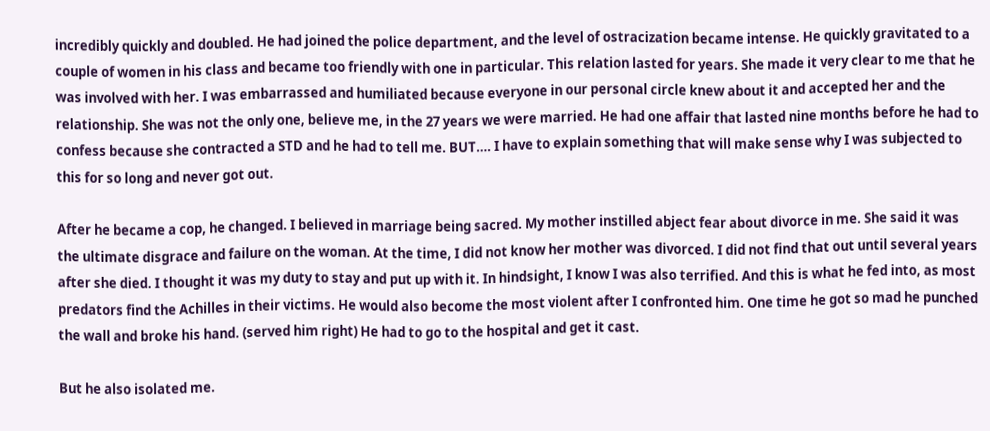incredibly quickly and doubled. He had joined the police department, and the level of ostracization became intense. He quickly gravitated to a couple of women in his class and became too friendly with one in particular. This relation lasted for years. She made it very clear to me that he was involved with her. I was embarrassed and humiliated because everyone in our personal circle knew about it and accepted her and the relationship. She was not the only one, believe me, in the 27 years we were married. He had one affair that lasted nine months before he had to confess because she contracted a STD and he had to tell me. BUT…. I have to explain something that will make sense why I was subjected to this for so long and never got out.

After he became a cop, he changed. I believed in marriage being sacred. My mother instilled abject fear about divorce in me. She said it was the ultimate disgrace and failure on the woman. At the time, I did not know her mother was divorced. I did not find that out until several years after she died. I thought it was my duty to stay and put up with it. In hindsight, I know I was also terrified. And this is what he fed into, as most predators find the Achilles in their victims. He would also become the most violent after I confronted him. One time he got so mad he punched the wall and broke his hand. (served him right) He had to go to the hospital and get it cast.

But he also isolated me.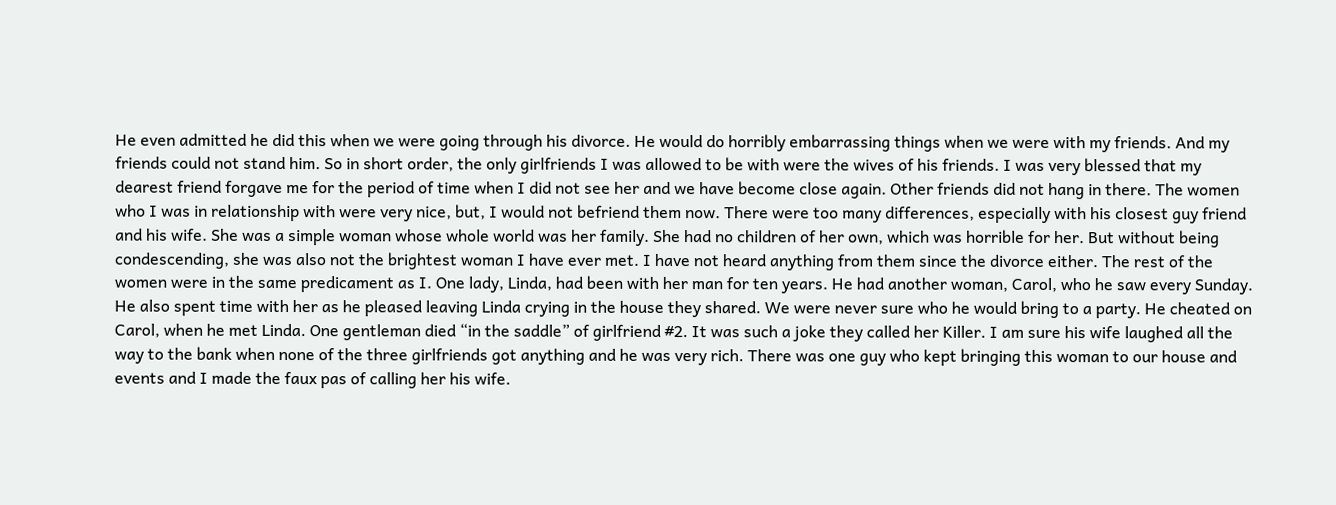He even admitted he did this when we were going through his divorce. He would do horribly embarrassing things when we were with my friends. And my friends could not stand him. So in short order, the only girlfriends I was allowed to be with were the wives of his friends. I was very blessed that my dearest friend forgave me for the period of time when I did not see her and we have become close again. Other friends did not hang in there. The women who I was in relationship with were very nice, but, I would not befriend them now. There were too many differences, especially with his closest guy friend and his wife. She was a simple woman whose whole world was her family. She had no children of her own, which was horrible for her. But without being condescending, she was also not the brightest woman I have ever met. I have not heard anything from them since the divorce either. The rest of the women were in the same predicament as I. One lady, Linda, had been with her man for ten years. He had another woman, Carol, who he saw every Sunday. He also spent time with her as he pleased leaving Linda crying in the house they shared. We were never sure who he would bring to a party. He cheated on Carol, when he met Linda. One gentleman died “in the saddle” of girlfriend #2. It was such a joke they called her Killer. I am sure his wife laughed all the way to the bank when none of the three girlfriends got anything and he was very rich. There was one guy who kept bringing this woman to our house and events and I made the faux pas of calling her his wife.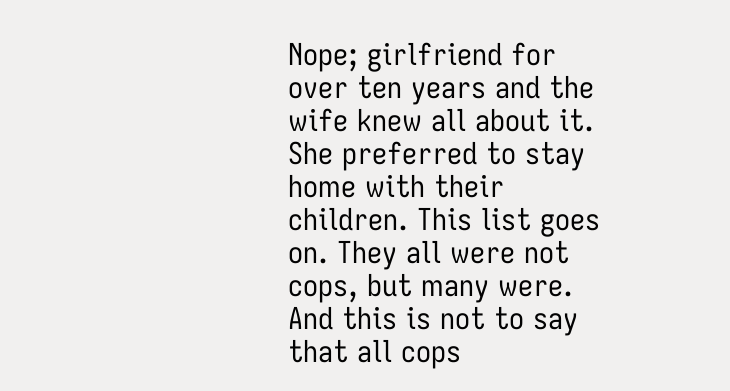Nope; girlfriend for over ten years and the wife knew all about it. She preferred to stay home with their children. This list goes on. They all were not cops, but many were. And this is not to say that all cops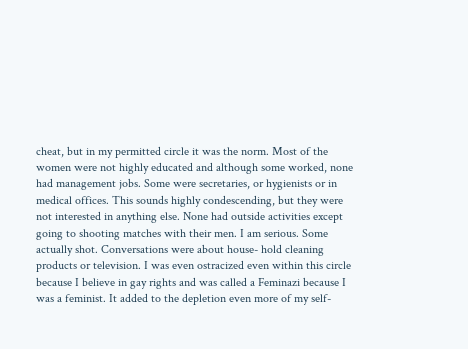cheat, but in my permitted circle it was the norm. Most of the women were not highly educated and although some worked, none had management jobs. Some were secretaries, or hygienists or in medical offices. This sounds highly condescending, but they were not interested in anything else. None had outside activities except going to shooting matches with their men. I am serious. Some actually shot. Conversations were about house- hold cleaning products or television. I was even ostracized even within this circle because I believe in gay rights and was called a Feminazi because I was a feminist. It added to the depletion even more of my self-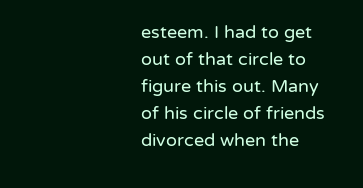esteem. I had to get out of that circle to figure this out. Many of his circle of friends divorced when the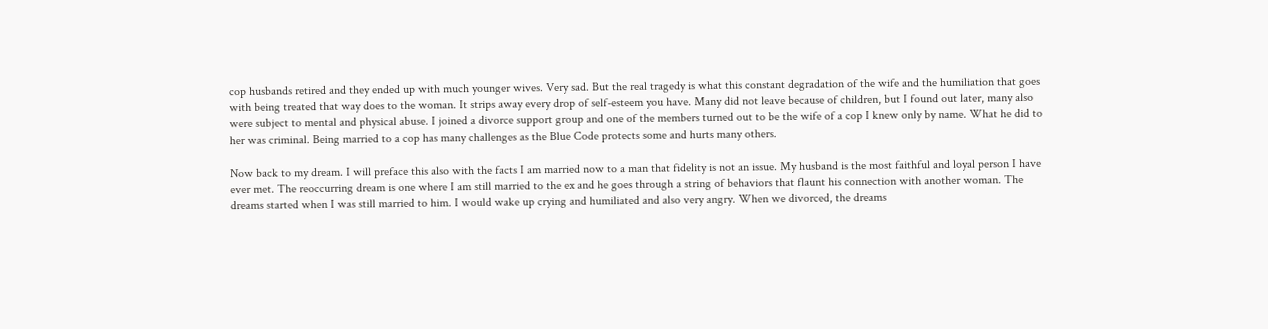cop husbands retired and they ended up with much younger wives. Very sad. But the real tragedy is what this constant degradation of the wife and the humiliation that goes with being treated that way does to the woman. It strips away every drop of self-esteem you have. Many did not leave because of children, but I found out later, many also were subject to mental and physical abuse. I joined a divorce support group and one of the members turned out to be the wife of a cop I knew only by name. What he did to her was criminal. Being married to a cop has many challenges as the Blue Code protects some and hurts many others.

Now back to my dream. I will preface this also with the facts I am married now to a man that fidelity is not an issue. My husband is the most faithful and loyal person I have ever met. The reoccurring dream is one where I am still married to the ex and he goes through a string of behaviors that flaunt his connection with another woman. The dreams started when I was still married to him. I would wake up crying and humiliated and also very angry. When we divorced, the dreams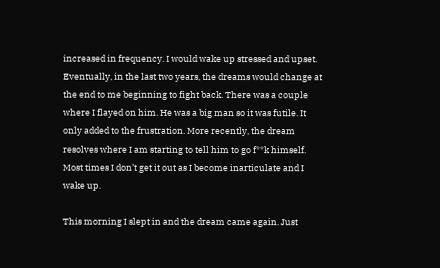increased in frequency. I would wake up stressed and upset. Eventually, in the last two years, the dreams would change at the end to me beginning to fight back. There was a couple where I flayed on him. He was a big man so it was futile. It only added to the frustration. More recently, the dream resolves where I am starting to tell him to go f**k himself. Most times I don’t get it out as I become inarticulate and I wake up.

This morning I slept in and the dream came again. Just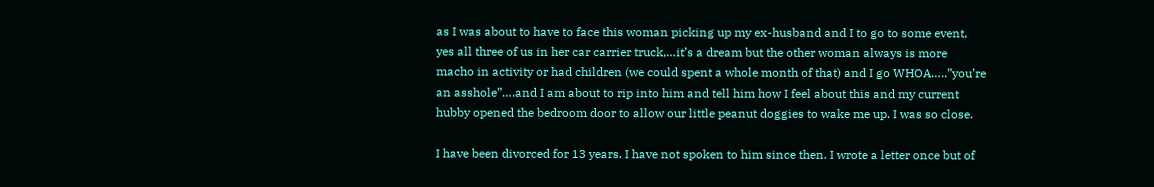as I was about to have to face this woman picking up my ex-husband and I to go to some event, yes all three of us in her car carrier truck,…it’s a dream but the other woman always is more macho in activity or had children (we could spent a whole month of that) and I go WHOA…..”you’re an asshole”….and I am about to rip into him and tell him how I feel about this and my current hubby opened the bedroom door to allow our little peanut doggies to wake me up. I was so close.

I have been divorced for 13 years. I have not spoken to him since then. I wrote a letter once but of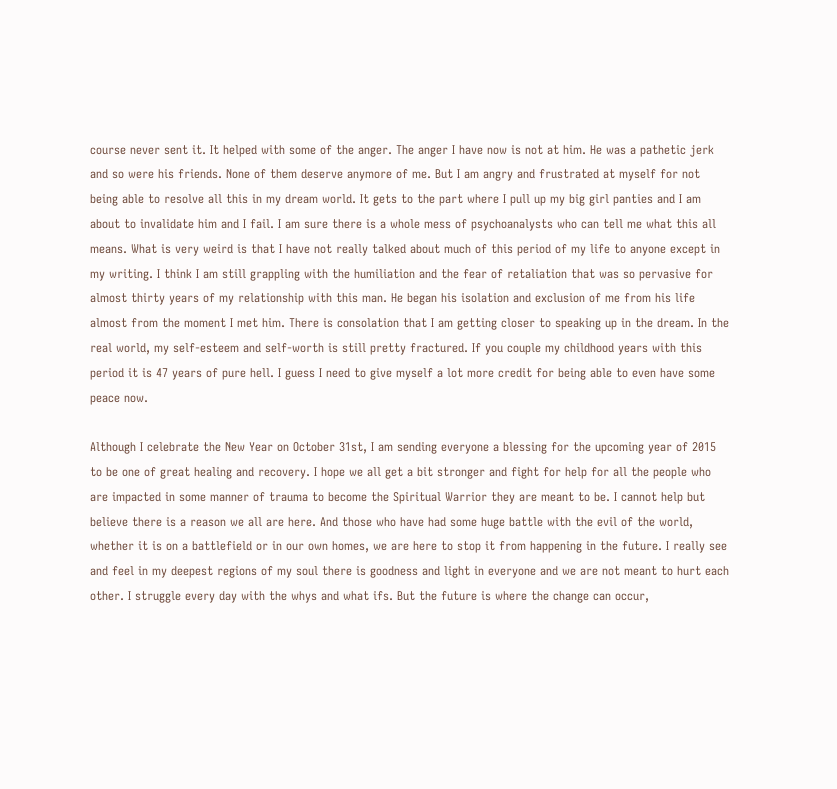course never sent it. It helped with some of the anger. The anger I have now is not at him. He was a pathetic jerk and so were his friends. None of them deserve anymore of me. But I am angry and frustrated at myself for not being able to resolve all this in my dream world. It gets to the part where I pull up my big girl panties and I am about to invalidate him and I fail. I am sure there is a whole mess of psychoanalysts who can tell me what this all means. What is very weird is that I have not really talked about much of this period of my life to anyone except in my writing. I think I am still grappling with the humiliation and the fear of retaliation that was so pervasive for almost thirty years of my relationship with this man. He began his isolation and exclusion of me from his life almost from the moment I met him. There is consolation that I am getting closer to speaking up in the dream. In the real world, my self-esteem and self-worth is still pretty fractured. If you couple my childhood years with this period it is 47 years of pure hell. I guess I need to give myself a lot more credit for being able to even have some peace now.

Although I celebrate the New Year on October 31st, I am sending everyone a blessing for the upcoming year of 2015 to be one of great healing and recovery. I hope we all get a bit stronger and fight for help for all the people who are impacted in some manner of trauma to become the Spiritual Warrior they are meant to be. I cannot help but believe there is a reason we all are here. And those who have had some huge battle with the evil of the world, whether it is on a battlefield or in our own homes, we are here to stop it from happening in the future. I really see and feel in my deepest regions of my soul there is goodness and light in everyone and we are not meant to hurt each other. I struggle every day with the whys and what ifs. But the future is where the change can occur,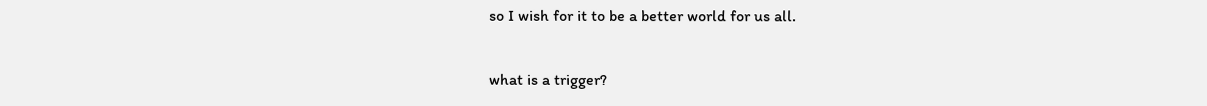so I wish for it to be a better world for us all.

what is a trigger?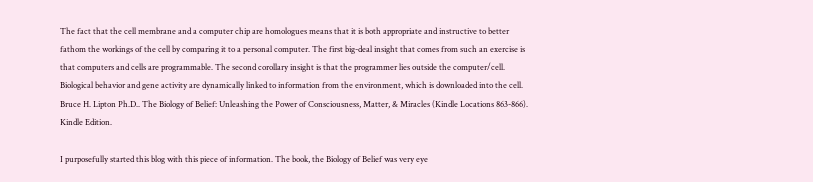The fact that the cell membrane and a computer chip are homologues means that it is both appropriate and instructive to better fathom the workings of the cell by comparing it to a personal computer. The first big-deal insight that comes from such an exercise is that computers and cells are programmable. The second corollary insight is that the programmer lies outside the computer/cell. Biological behavior and gene activity are dynamically linked to information from the environment, which is downloaded into the cell.   Bruce H. Lipton Ph.D.. The Biology of Belief: Unleashing the Power of Consciousness, Matter, & Miracles (Kindle Locations 863-866). Kindle Edition.

I purposefully started this blog with this piece of information. The book, the Biology of Belief was very eye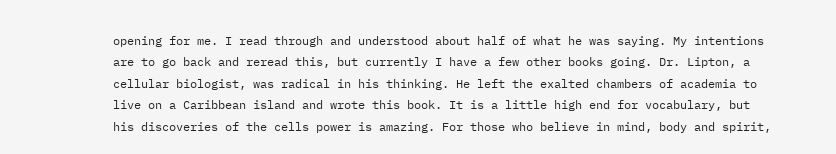opening for me. I read through and understood about half of what he was saying. My intentions are to go back and reread this, but currently I have a few other books going. Dr. Lipton, a cellular biologist, was radical in his thinking. He left the exalted chambers of academia to live on a Caribbean island and wrote this book. It is a little high end for vocabulary, but his discoveries of the cells power is amazing. For those who believe in mind, body and spirit,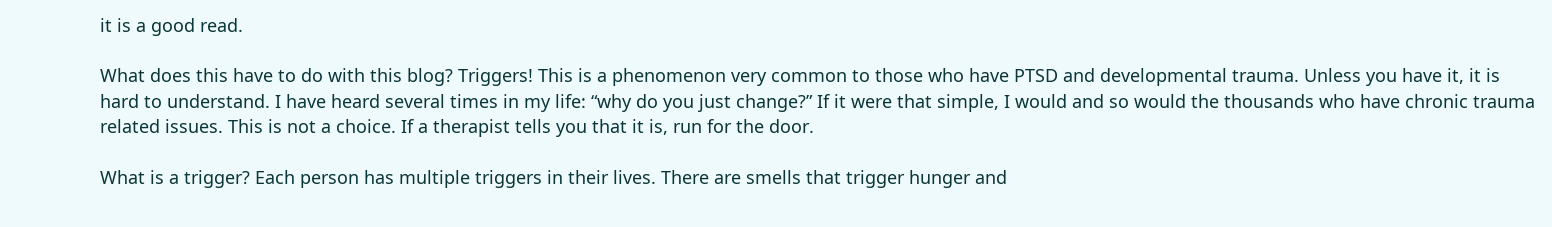it is a good read.

What does this have to do with this blog? Triggers! This is a phenomenon very common to those who have PTSD and developmental trauma. Unless you have it, it is hard to understand. I have heard several times in my life: “why do you just change?” If it were that simple, I would and so would the thousands who have chronic trauma related issues. This is not a choice. If a therapist tells you that it is, run for the door.

What is a trigger? Each person has multiple triggers in their lives. There are smells that trigger hunger and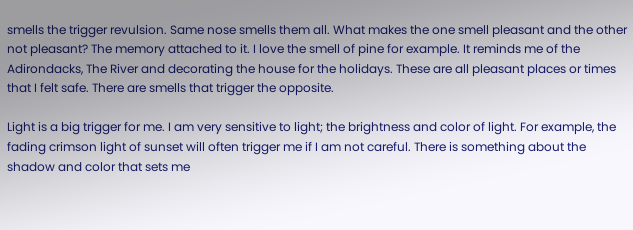smells the trigger revulsion. Same nose smells them all. What makes the one smell pleasant and the other not pleasant? The memory attached to it. I love the smell of pine for example. It reminds me of the Adirondacks, The River and decorating the house for the holidays. These are all pleasant places or times that I felt safe. There are smells that trigger the opposite.

Light is a big trigger for me. I am very sensitive to light; the brightness and color of light. For example, the fading crimson light of sunset will often trigger me if I am not careful. There is something about the shadow and color that sets me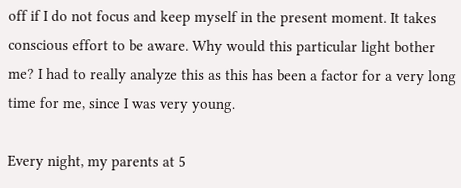off if I do not focus and keep myself in the present moment. It takes conscious effort to be aware. Why would this particular light bother me? I had to really analyze this as this has been a factor for a very long time for me, since I was very young.

Every night, my parents at 5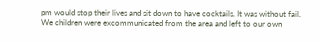pm would stop their lives and sit down to have cocktails. It was without fail. We children were excommunicated from the area and left to our own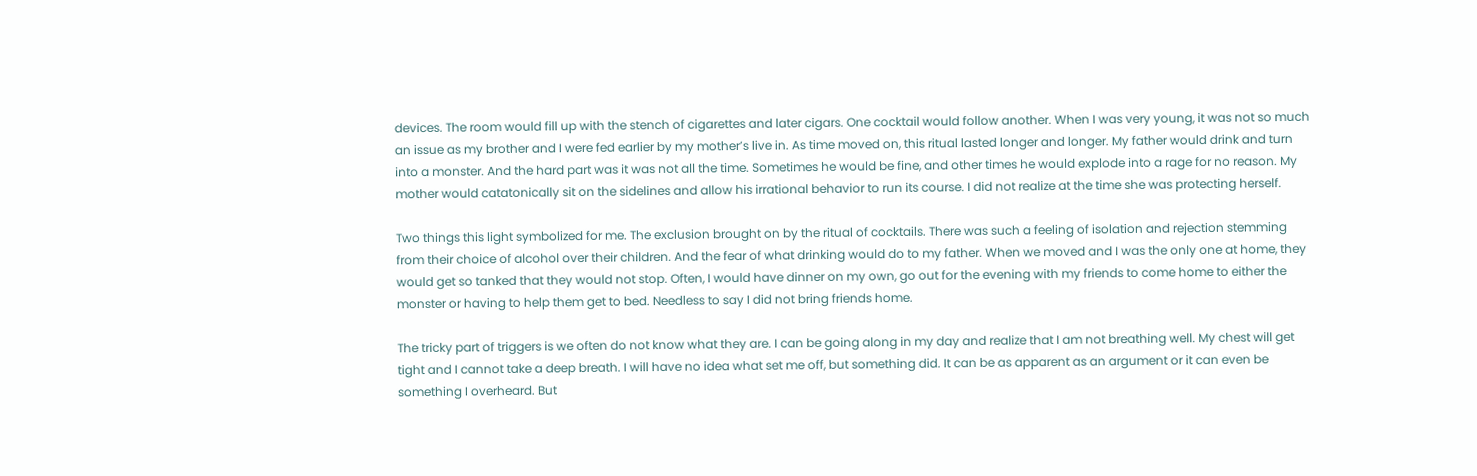devices. The room would fill up with the stench of cigarettes and later cigars. One cocktail would follow another. When I was very young, it was not so much an issue as my brother and I were fed earlier by my mother’s live in. As time moved on, this ritual lasted longer and longer. My father would drink and turn into a monster. And the hard part was it was not all the time. Sometimes he would be fine, and other times he would explode into a rage for no reason. My mother would catatonically sit on the sidelines and allow his irrational behavior to run its course. I did not realize at the time she was protecting herself.

Two things this light symbolized for me. The exclusion brought on by the ritual of cocktails. There was such a feeling of isolation and rejection stemming from their choice of alcohol over their children. And the fear of what drinking would do to my father. When we moved and I was the only one at home, they would get so tanked that they would not stop. Often, I would have dinner on my own, go out for the evening with my friends to come home to either the monster or having to help them get to bed. Needless to say I did not bring friends home.

The tricky part of triggers is we often do not know what they are. I can be going along in my day and realize that I am not breathing well. My chest will get tight and I cannot take a deep breath. I will have no idea what set me off, but something did. It can be as apparent as an argument or it can even be something I overheard. But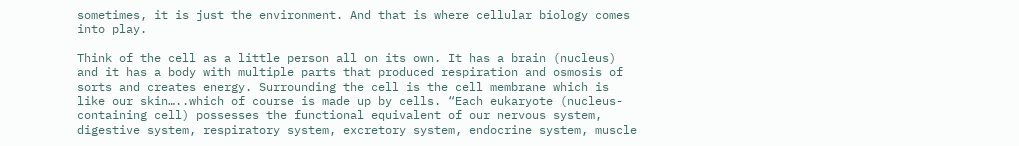sometimes, it is just the environment. And that is where cellular biology comes into play.

Think of the cell as a little person all on its own. It has a brain (nucleus) and it has a body with multiple parts that produced respiration and osmosis of sorts and creates energy. Surrounding the cell is the cell membrane which is like our skin…..which of course is made up by cells. “Each eukaryote (nucleus-containing cell) possesses the functional equivalent of our nervous system, digestive system, respiratory system, excretory system, endocrine system, muscle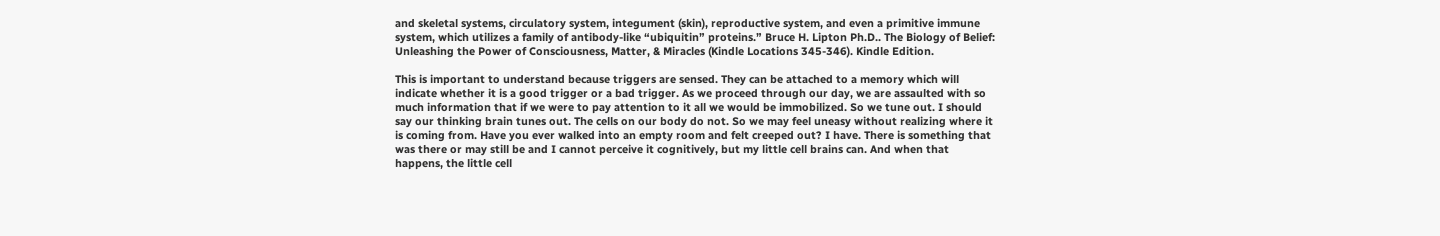and skeletal systems, circulatory system, integument (skin), reproductive system, and even a primitive immune system, which utilizes a family of antibody-like “ubiquitin” proteins.” Bruce H. Lipton Ph.D.. The Biology of Belief: Unleashing the Power of Consciousness, Matter, & Miracles (Kindle Locations 345-346). Kindle Edition.

This is important to understand because triggers are sensed. They can be attached to a memory which will indicate whether it is a good trigger or a bad trigger. As we proceed through our day, we are assaulted with so much information that if we were to pay attention to it all we would be immobilized. So we tune out. I should say our thinking brain tunes out. The cells on our body do not. So we may feel uneasy without realizing where it is coming from. Have you ever walked into an empty room and felt creeped out? I have. There is something that was there or may still be and I cannot perceive it cognitively, but my little cell brains can. And when that happens, the little cell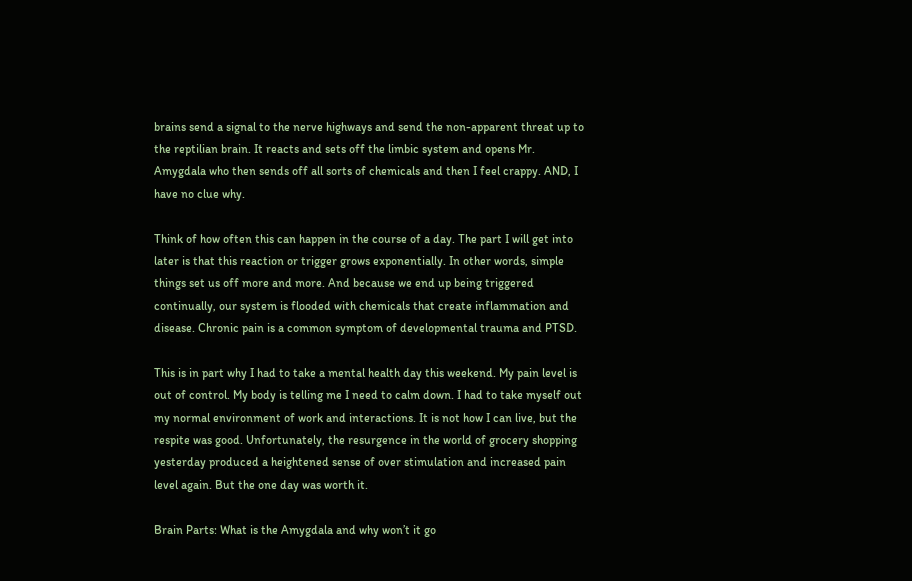brains send a signal to the nerve highways and send the non-apparent threat up to the reptilian brain. It reacts and sets off the limbic system and opens Mr. Amygdala who then sends off all sorts of chemicals and then I feel crappy. AND, I have no clue why.

Think of how often this can happen in the course of a day. The part I will get into later is that this reaction or trigger grows exponentially. In other words, simple things set us off more and more. And because we end up being triggered continually, our system is flooded with chemicals that create inflammation and disease. Chronic pain is a common symptom of developmental trauma and PTSD.

This is in part why I had to take a mental health day this weekend. My pain level is out of control. My body is telling me I need to calm down. I had to take myself out my normal environment of work and interactions. It is not how I can live, but the respite was good. Unfortunately, the resurgence in the world of grocery shopping yesterday produced a heightened sense of over stimulation and increased pain level again. But the one day was worth it.

Brain Parts: What is the Amygdala and why won’t it go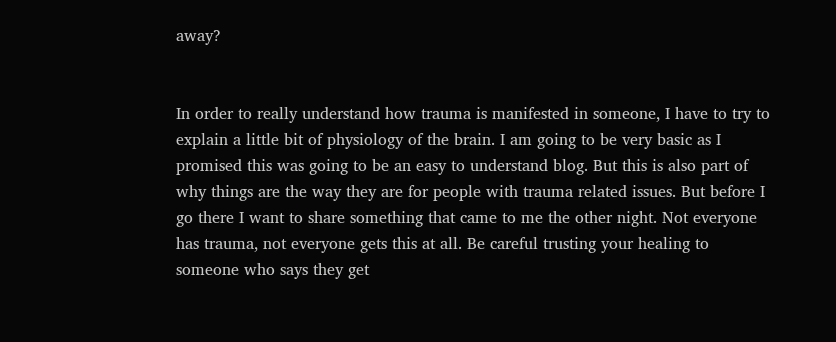away?


In order to really understand how trauma is manifested in someone, I have to try to explain a little bit of physiology of the brain. I am going to be very basic as I promised this was going to be an easy to understand blog. But this is also part of why things are the way they are for people with trauma related issues. But before I go there I want to share something that came to me the other night. Not everyone has trauma, not everyone gets this at all. Be careful trusting your healing to someone who says they get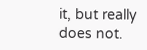it, but really does not.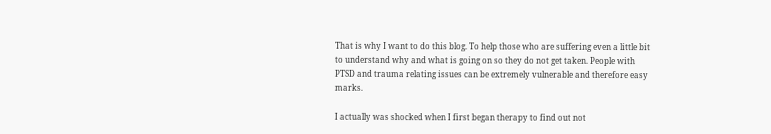That is why I want to do this blog. To help those who are suffering even a little bit to understand why and what is going on so they do not get taken. People with PTSD and trauma relating issues can be extremely vulnerable and therefore easy marks.

I actually was shocked when I first began therapy to find out not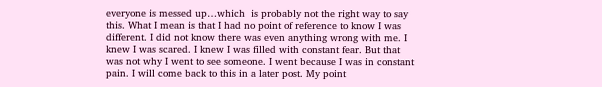everyone is messed up…which  is probably not the right way to say this. What I mean is that I had no point of reference to know I was different. I did not know there was even anything wrong with me. I knew I was scared. I knew I was filled with constant fear. But that was not why I went to see someone. I went because I was in constant pain. I will come back to this in a later post. My point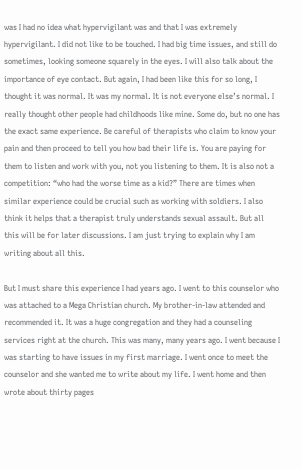was I had no idea what hypervigilant was and that I was extremely hypervigilant. I did not like to be touched. I had big time issues, and still do sometimes, looking someone squarely in the eyes. I will also talk about the importance of eye contact. But again, I had been like this for so long, I thought it was normal. It was my normal. It is not everyone else’s normal. I really thought other people had childhoods like mine. Some do, but no one has the exact same experience. Be careful of therapists who claim to know your pain and then proceed to tell you how bad their life is. You are paying for them to listen and work with you, not you listening to them. It is also not a competition: “who had the worse time as a kid?” There are times when similar experience could be crucial such as working with soldiers. I also think it helps that a therapist truly understands sexual assault. But all this will be for later discussions. I am just trying to explain why I am writing about all this.

But I must share this experience I had years ago. I went to this counselor who was attached to a Mega Christian church. My brother-in-law attended and recommended it. It was a huge congregation and they had a counseling services right at the church. This was many, many years ago. I went because I was starting to have issues in my first marriage. I went once to meet the counselor and she wanted me to write about my life. I went home and then wrote about thirty pages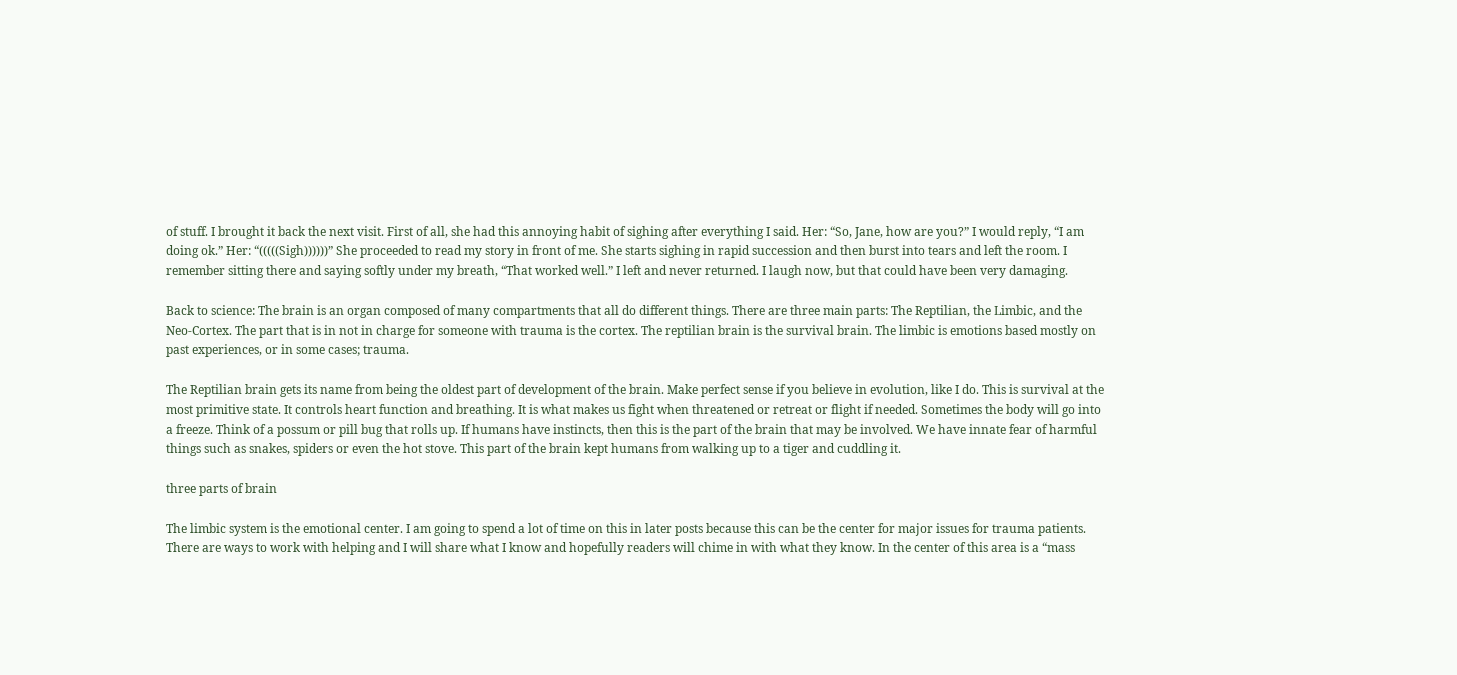of stuff. I brought it back the next visit. First of all, she had this annoying habit of sighing after everything I said. Her: “So, Jane, how are you?” I would reply, “I am doing ok.” Her: “(((((Sigh))))))” She proceeded to read my story in front of me. She starts sighing in rapid succession and then burst into tears and left the room. I remember sitting there and saying softly under my breath, “That worked well.” I left and never returned. I laugh now, but that could have been very damaging.

Back to science: The brain is an organ composed of many compartments that all do different things. There are three main parts: The Reptilian, the Limbic, and the Neo-Cortex. The part that is in not in charge for someone with trauma is the cortex. The reptilian brain is the survival brain. The limbic is emotions based mostly on past experiences, or in some cases; trauma.

The Reptilian brain gets its name from being the oldest part of development of the brain. Make perfect sense if you believe in evolution, like I do. This is survival at the most primitive state. It controls heart function and breathing. It is what makes us fight when threatened or retreat or flight if needed. Sometimes the body will go into a freeze. Think of a possum or pill bug that rolls up. If humans have instincts, then this is the part of the brain that may be involved. We have innate fear of harmful things such as snakes, spiders or even the hot stove. This part of the brain kept humans from walking up to a tiger and cuddling it.

three parts of brain

The limbic system is the emotional center. I am going to spend a lot of time on this in later posts because this can be the center for major issues for trauma patients. There are ways to work with helping and I will share what I know and hopefully readers will chime in with what they know. In the center of this area is a “mass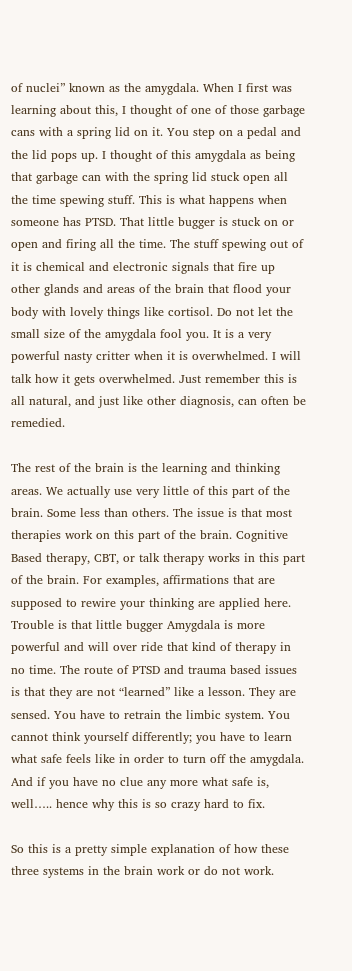of nuclei” known as the amygdala. When I first was learning about this, I thought of one of those garbage cans with a spring lid on it. You step on a pedal and the lid pops up. I thought of this amygdala as being that garbage can with the spring lid stuck open all the time spewing stuff. This is what happens when someone has PTSD. That little bugger is stuck on or open and firing all the time. The stuff spewing out of it is chemical and electronic signals that fire up other glands and areas of the brain that flood your body with lovely things like cortisol. Do not let the small size of the amygdala fool you. It is a very powerful nasty critter when it is overwhelmed. I will talk how it gets overwhelmed. Just remember this is all natural, and just like other diagnosis, can often be remedied.

The rest of the brain is the learning and thinking areas. We actually use very little of this part of the brain. Some less than others. The issue is that most therapies work on this part of the brain. Cognitive Based therapy, CBT, or talk therapy works in this part of the brain. For examples, affirmations that are supposed to rewire your thinking are applied here. Trouble is that little bugger Amygdala is more powerful and will over ride that kind of therapy in no time. The route of PTSD and trauma based issues is that they are not “learned” like a lesson. They are sensed. You have to retrain the limbic system. You cannot think yourself differently; you have to learn what safe feels like in order to turn off the amygdala. And if you have no clue any more what safe is, well….. hence why this is so crazy hard to fix.

So this is a pretty simple explanation of how these three systems in the brain work or do not work.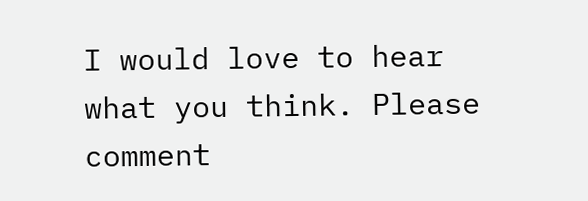I would love to hear what you think. Please comment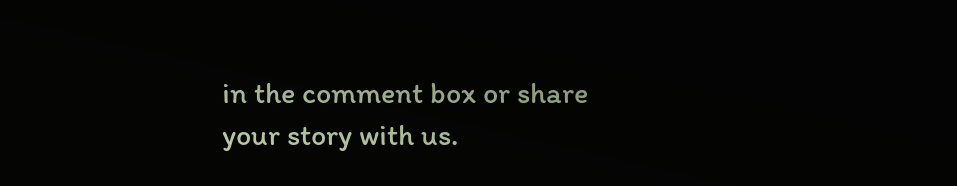in the comment box or share your story with us.